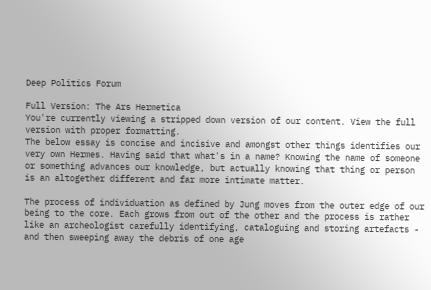Deep Politics Forum

Full Version: The Ars Hermetica
You're currently viewing a stripped down version of our content. View the full version with proper formatting.
The below essay is concise and incisive and amongst other things identifies our very own Hermes. Having said that what's in a name? Knowing the name of someone or something advances our knowledge, but actually knowing that thing or person is an altogether different and far more intimate matter.

The process of individuation as defined by Jung moves from the outer edge of our being to the core. Each grows from out of the other and the process is rather like an archeologist carefully identifying, cataloguing and storing artefacts - and then sweeping away the debris of one age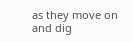as they move on and dig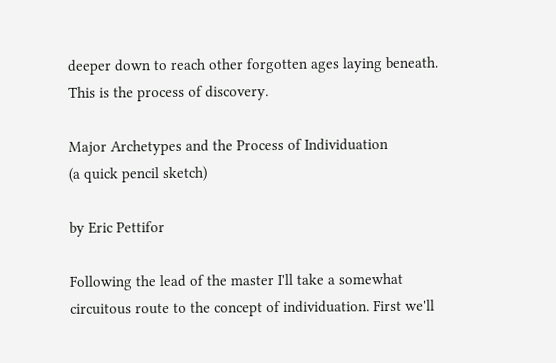deeper down to reach other forgotten ages laying beneath. This is the process of discovery.

Major Archetypes and the Process of Individuation
(a quick pencil sketch)

by Eric Pettifor

Following the lead of the master I'll take a somewhat circuitous route to the concept of individuation. First we'll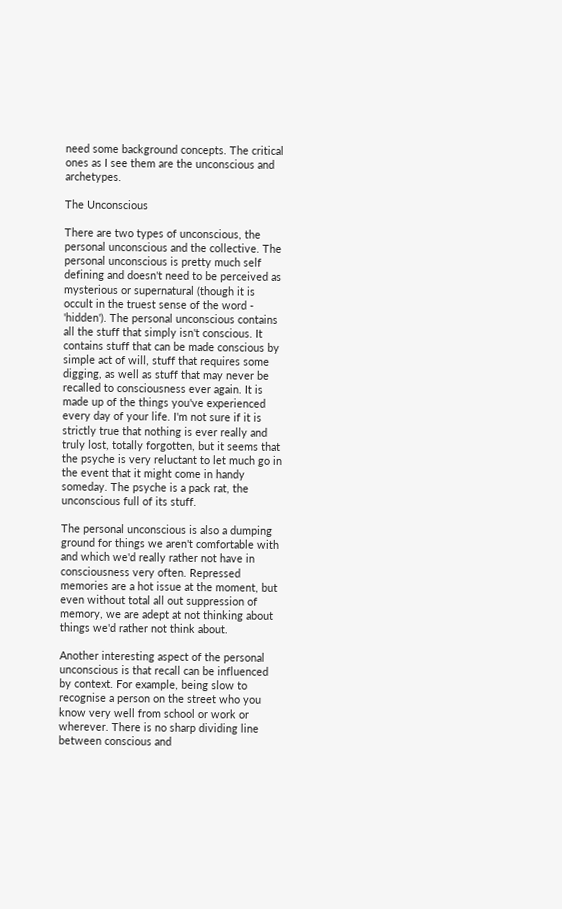need some background concepts. The critical ones as I see them are the unconscious and archetypes.

The Unconscious

There are two types of unconscious, the personal unconscious and the collective. The personal unconscious is pretty much self defining and doesn't need to be perceived as mysterious or supernatural (though it is occult in the truest sense of the word - 'hidden'). The personal unconscious contains all the stuff that simply isn't conscious. It contains stuff that can be made conscious by simple act of will, stuff that requires some digging, as well as stuff that may never be recalled to consciousness ever again. It is made up of the things you've experienced every day of your life. I'm not sure if it is strictly true that nothing is ever really and truly lost, totally forgotten, but it seems that the psyche is very reluctant to let much go in the event that it might come in handy someday. The psyche is a pack rat, the unconscious full of its stuff.

The personal unconscious is also a dumping ground for things we aren't comfortable with and which we'd really rather not have in consciousness very often. Repressed memories are a hot issue at the moment, but even without total all out suppression of memory, we are adept at not thinking about things we'd rather not think about.

Another interesting aspect of the personal unconscious is that recall can be influenced by context. For example, being slow to recognise a person on the street who you know very well from school or work or wherever. There is no sharp dividing line between conscious and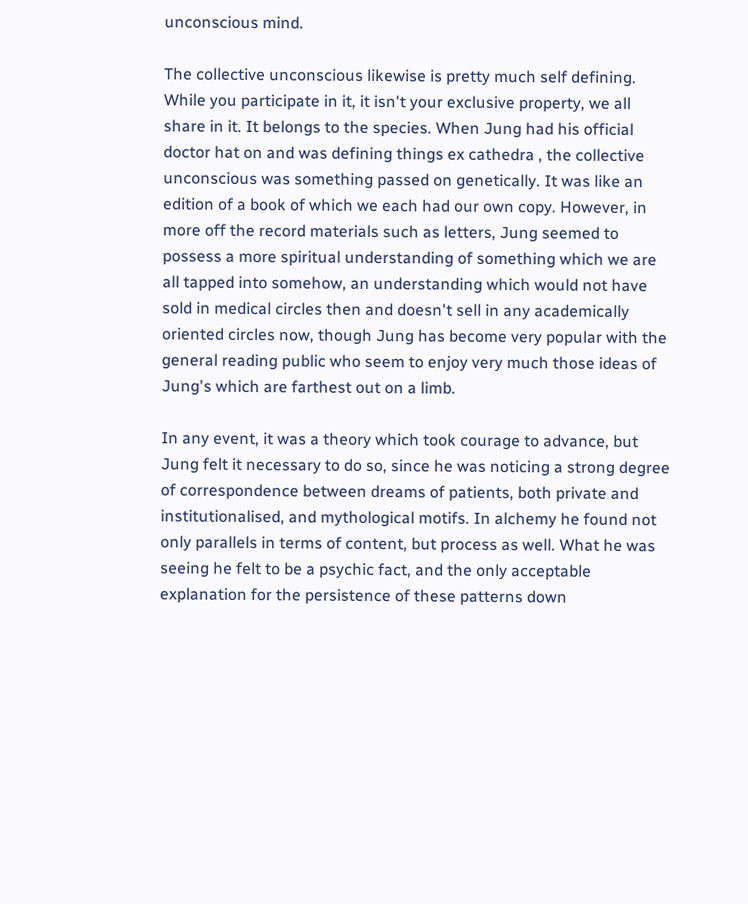unconscious mind.

The collective unconscious likewise is pretty much self defining. While you participate in it, it isn't your exclusive property, we all share in it. It belongs to the species. When Jung had his official doctor hat on and was defining things ex cathedra , the collective unconscious was something passed on genetically. It was like an edition of a book of which we each had our own copy. However, in more off the record materials such as letters, Jung seemed to possess a more spiritual understanding of something which we are all tapped into somehow, an understanding which would not have sold in medical circles then and doesn't sell in any academically oriented circles now, though Jung has become very popular with the general reading public who seem to enjoy very much those ideas of Jung's which are farthest out on a limb.

In any event, it was a theory which took courage to advance, but Jung felt it necessary to do so, since he was noticing a strong degree of correspondence between dreams of patients, both private and institutionalised, and mythological motifs. In alchemy he found not only parallels in terms of content, but process as well. What he was seeing he felt to be a psychic fact, and the only acceptable explanation for the persistence of these patterns down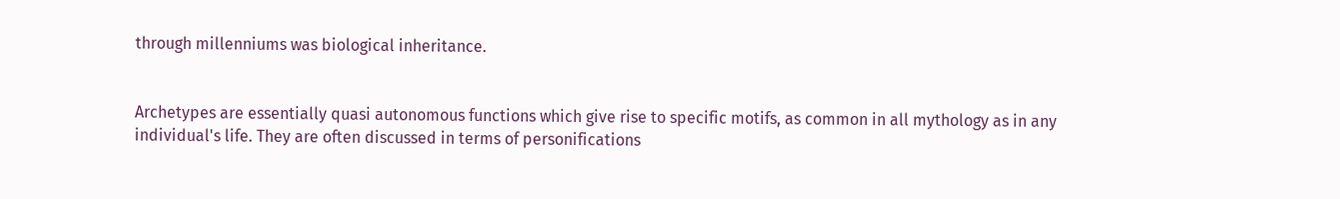through millenniums was biological inheritance.


Archetypes are essentially quasi autonomous functions which give rise to specific motifs, as common in all mythology as in any individual's life. They are often discussed in terms of personifications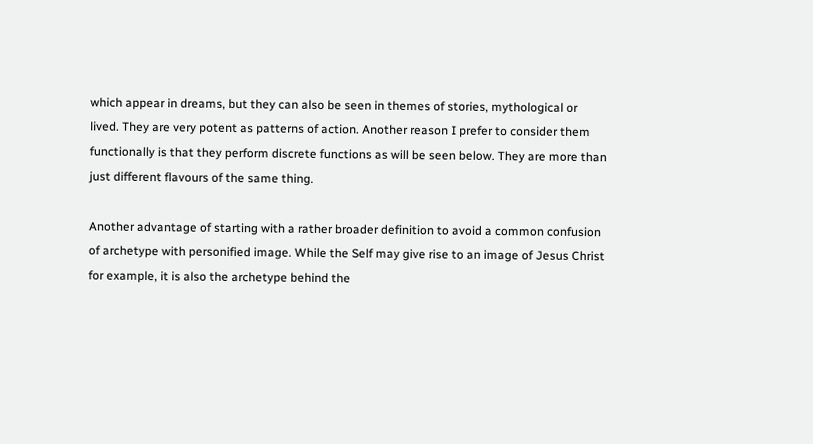which appear in dreams, but they can also be seen in themes of stories, mythological or lived. They are very potent as patterns of action. Another reason I prefer to consider them functionally is that they perform discrete functions as will be seen below. They are more than just different flavours of the same thing.

Another advantage of starting with a rather broader definition to avoid a common confusion of archetype with personified image. While the Self may give rise to an image of Jesus Christ for example, it is also the archetype behind the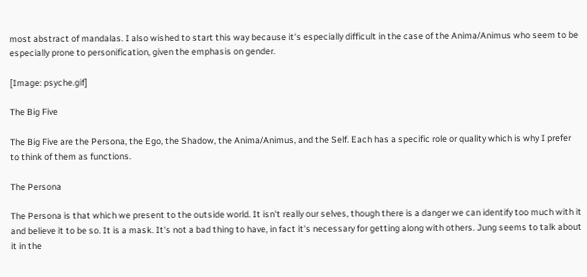most abstract of mandalas. I also wished to start this way because it's especially difficult in the case of the Anima/Animus who seem to be especially prone to personification, given the emphasis on gender.

[Image: psyche.gif]

The Big Five

The Big Five are the Persona, the Ego, the Shadow, the Anima/Animus, and the Self. Each has a specific role or quality which is why I prefer to think of them as functions.

The Persona

The Persona is that which we present to the outside world. It isn't really our selves, though there is a danger we can identify too much with it and believe it to be so. It is a mask. It's not a bad thing to have, in fact it's necessary for getting along with others. Jung seems to talk about it in the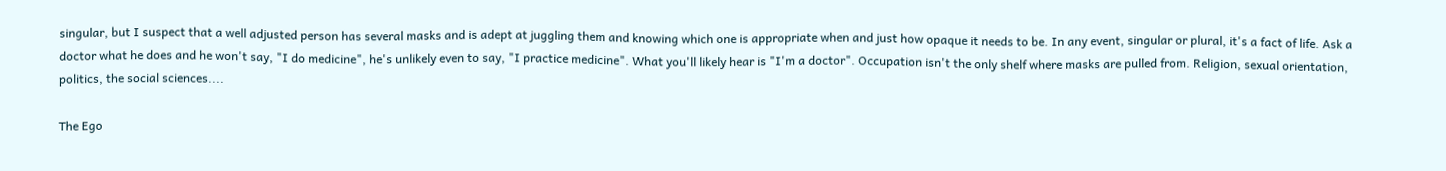singular, but I suspect that a well adjusted person has several masks and is adept at juggling them and knowing which one is appropriate when and just how opaque it needs to be. In any event, singular or plural, it's a fact of life. Ask a doctor what he does and he won't say, "I do medicine", he's unlikely even to say, "I practice medicine". What you'll likely hear is "I'm a doctor". Occupation isn't the only shelf where masks are pulled from. Religion, sexual orientation, politics, the social sciences....

The Ego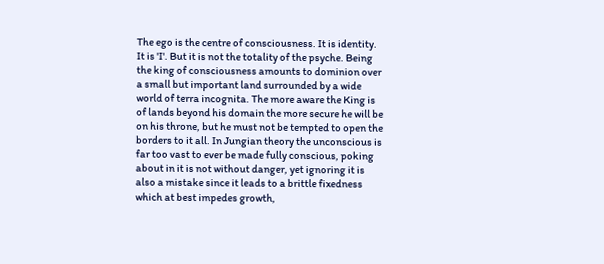The ego is the centre of consciousness. It is identity. It is 'I'. But it is not the totality of the psyche. Being the king of consciousness amounts to dominion over a small but important land surrounded by a wide world of terra incognita. The more aware the King is of lands beyond his domain the more secure he will be on his throne, but he must not be tempted to open the borders to it all. In Jungian theory the unconscious is far too vast to ever be made fully conscious, poking about in it is not without danger, yet ignoring it is also a mistake since it leads to a brittle fixedness which at best impedes growth,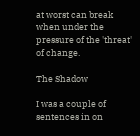at worst can break when under the pressure of the 'threat' of change.

The Shadow

I was a couple of sentences in on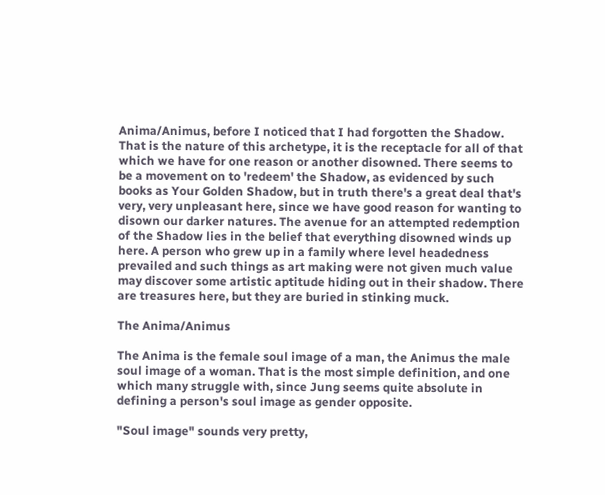Anima/Animus, before I noticed that I had forgotten the Shadow. That is the nature of this archetype, it is the receptacle for all of that which we have for one reason or another disowned. There seems to be a movement on to 'redeem' the Shadow, as evidenced by such books as Your Golden Shadow, but in truth there's a great deal that's very, very unpleasant here, since we have good reason for wanting to disown our darker natures. The avenue for an attempted redemption of the Shadow lies in the belief that everything disowned winds up here. A person who grew up in a family where level headedness prevailed and such things as art making were not given much value may discover some artistic aptitude hiding out in their shadow. There are treasures here, but they are buried in stinking muck.

The Anima/Animus

The Anima is the female soul image of a man, the Animus the male soul image of a woman. That is the most simple definition, and one which many struggle with, since Jung seems quite absolute in defining a person's soul image as gender opposite.

"Soul image" sounds very pretty,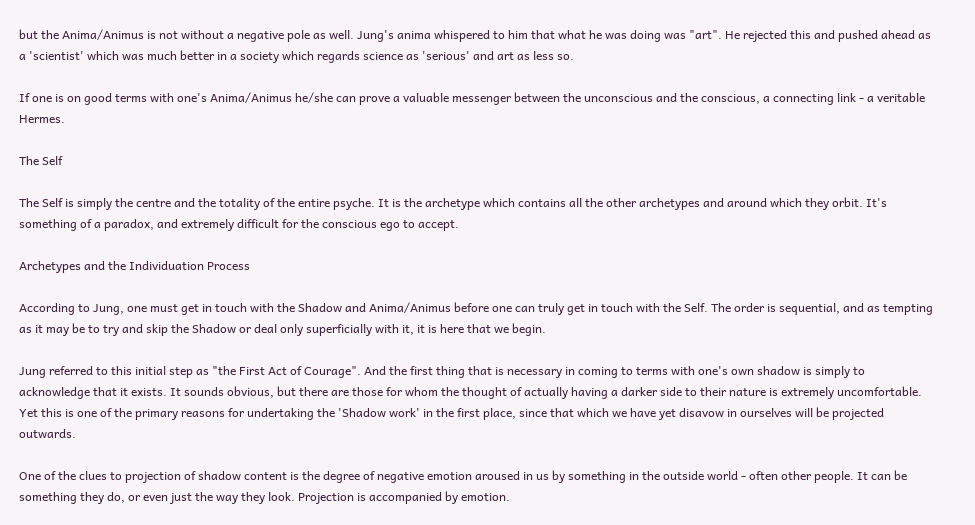but the Anima/Animus is not without a negative pole as well. Jung's anima whispered to him that what he was doing was "art". He rejected this and pushed ahead as a 'scientist' which was much better in a society which regards science as 'serious' and art as less so.

If one is on good terms with one's Anima/Animus he/she can prove a valuable messenger between the unconscious and the conscious, a connecting link - a veritable Hermes.

The Self

The Self is simply the centre and the totality of the entire psyche. It is the archetype which contains all the other archetypes and around which they orbit. It's something of a paradox, and extremely difficult for the conscious ego to accept.

Archetypes and the Individuation Process

According to Jung, one must get in touch with the Shadow and Anima/Animus before one can truly get in touch with the Self. The order is sequential, and as tempting as it may be to try and skip the Shadow or deal only superficially with it, it is here that we begin.

Jung referred to this initial step as "the First Act of Courage". And the first thing that is necessary in coming to terms with one's own shadow is simply to acknowledge that it exists. It sounds obvious, but there are those for whom the thought of actually having a darker side to their nature is extremely uncomfortable. Yet this is one of the primary reasons for undertaking the 'Shadow work' in the first place, since that which we have yet disavow in ourselves will be projected outwards.

One of the clues to projection of shadow content is the degree of negative emotion aroused in us by something in the outside world - often other people. It can be something they do, or even just the way they look. Projection is accompanied by emotion.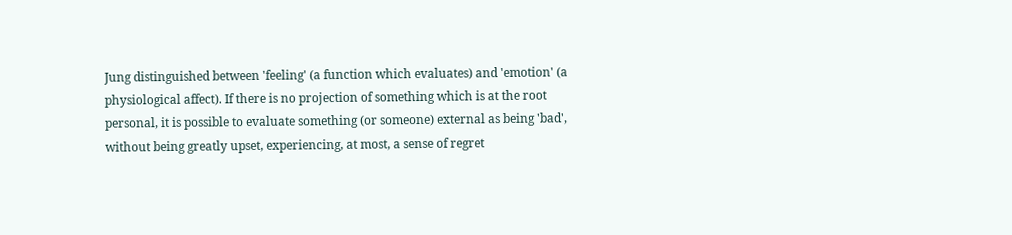Jung distinguished between 'feeling' (a function which evaluates) and 'emotion' (a physiological affect). If there is no projection of something which is at the root personal, it is possible to evaluate something (or someone) external as being 'bad', without being greatly upset, experiencing, at most, a sense of regret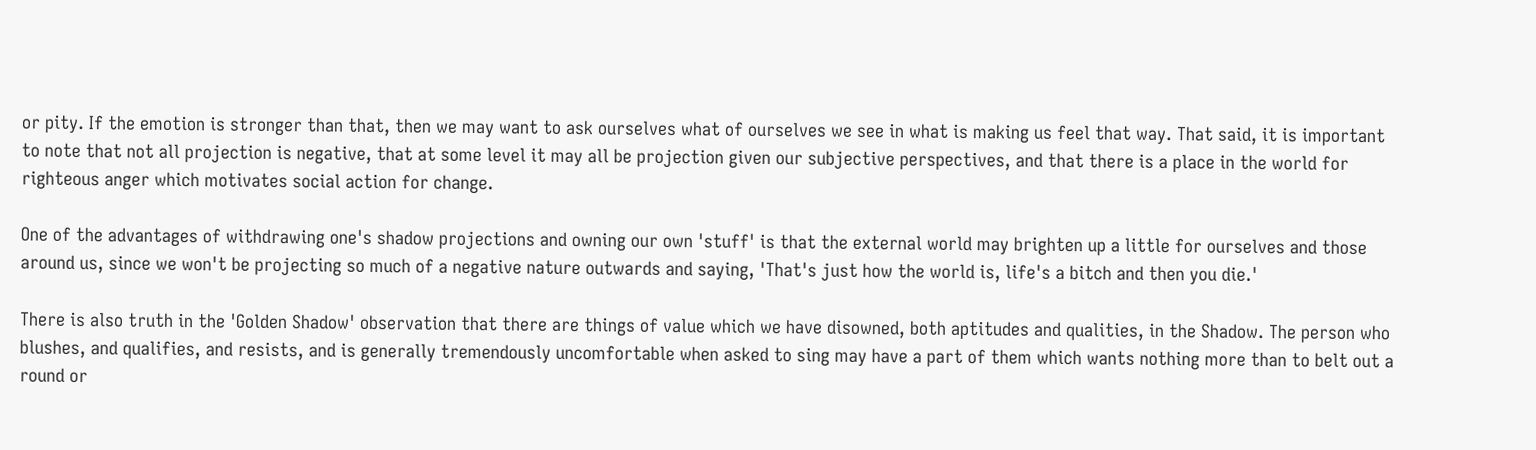or pity. If the emotion is stronger than that, then we may want to ask ourselves what of ourselves we see in what is making us feel that way. That said, it is important to note that not all projection is negative, that at some level it may all be projection given our subjective perspectives, and that there is a place in the world for righteous anger which motivates social action for change.

One of the advantages of withdrawing one's shadow projections and owning our own 'stuff' is that the external world may brighten up a little for ourselves and those around us, since we won't be projecting so much of a negative nature outwards and saying, 'That's just how the world is, life's a bitch and then you die.'

There is also truth in the 'Golden Shadow' observation that there are things of value which we have disowned, both aptitudes and qualities, in the Shadow. The person who blushes, and qualifies, and resists, and is generally tremendously uncomfortable when asked to sing may have a part of them which wants nothing more than to belt out a round or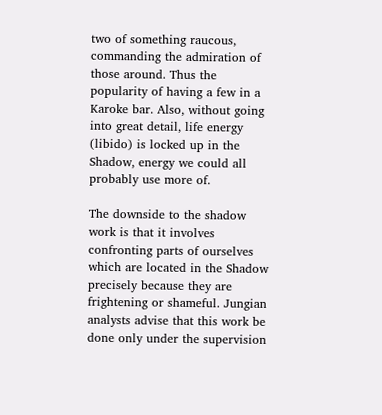two of something raucous, commanding the admiration of those around. Thus the popularity of having a few in a Karoke bar. Also, without going into great detail, life energy (libido) is locked up in the Shadow, energy we could all probably use more of.

The downside to the shadow work is that it involves confronting parts of ourselves which are located in the Shadow precisely because they are frightening or shameful. Jungian analysts advise that this work be done only under the supervision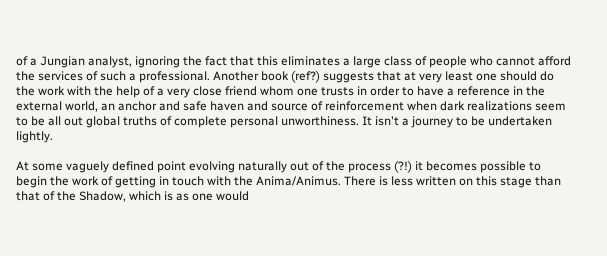of a Jungian analyst, ignoring the fact that this eliminates a large class of people who cannot afford the services of such a professional. Another book (ref?) suggests that at very least one should do the work with the help of a very close friend whom one trusts in order to have a reference in the external world, an anchor and safe haven and source of reinforcement when dark realizations seem to be all out global truths of complete personal unworthiness. It isn't a journey to be undertaken lightly.

At some vaguely defined point evolving naturally out of the process (?!) it becomes possible to begin the work of getting in touch with the Anima/Animus. There is less written on this stage than that of the Shadow, which is as one would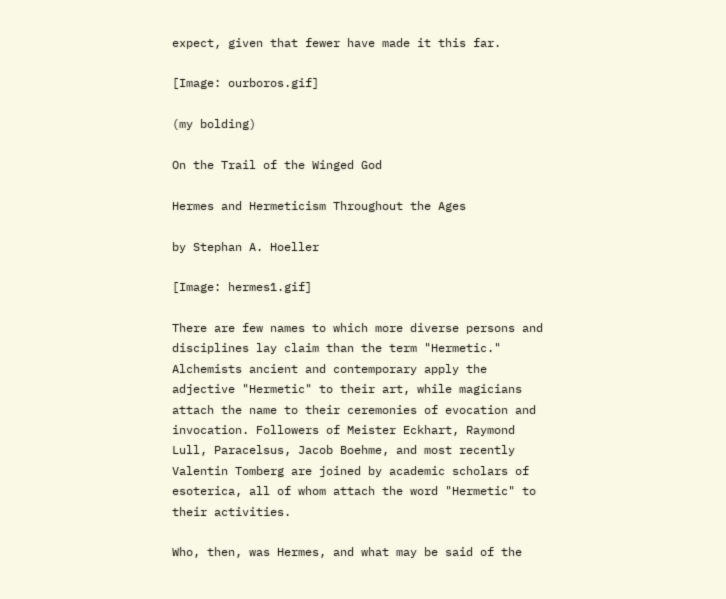expect, given that fewer have made it this far.

[Image: ourboros.gif]

(my bolding)

On the Trail of the Winged God

Hermes and Hermeticism Throughout the Ages

by Stephan A. Hoeller

[Image: hermes1.gif]

There are few names to which more diverse persons and disciplines lay claim than the term "Hermetic." Alchemists ancient and contemporary apply the adjective "Hermetic" to their art, while magicians attach the name to their ceremonies of evocation and invocation. Followers of Meister Eckhart, Raymond Lull, Paracelsus, Jacob Boehme, and most recently Valentin Tomberg are joined by academic scholars of esoterica, all of whom attach the word "Hermetic" to their activities.

Who, then, was Hermes, and what may be said of the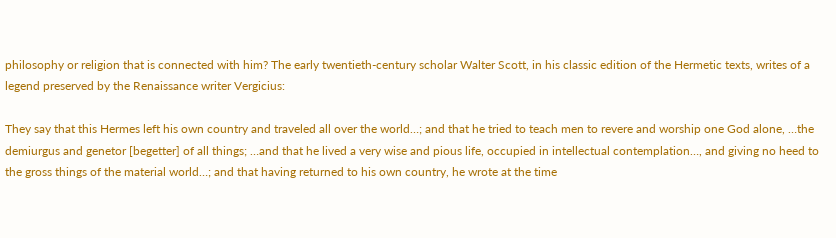philosophy or religion that is connected with him? The early twentieth-century scholar Walter Scott, in his classic edition of the Hermetic texts, writes of a legend preserved by the Renaissance writer Vergicius:

They say that this Hermes left his own country and traveled all over the world…; and that he tried to teach men to revere and worship one God alone, …the demiurgus and genetor [begetter] of all things; …and that he lived a very wise and pious life, occupied in intellectual contemplation…, and giving no heed to the gross things of the material world…; and that having returned to his own country, he wrote at the time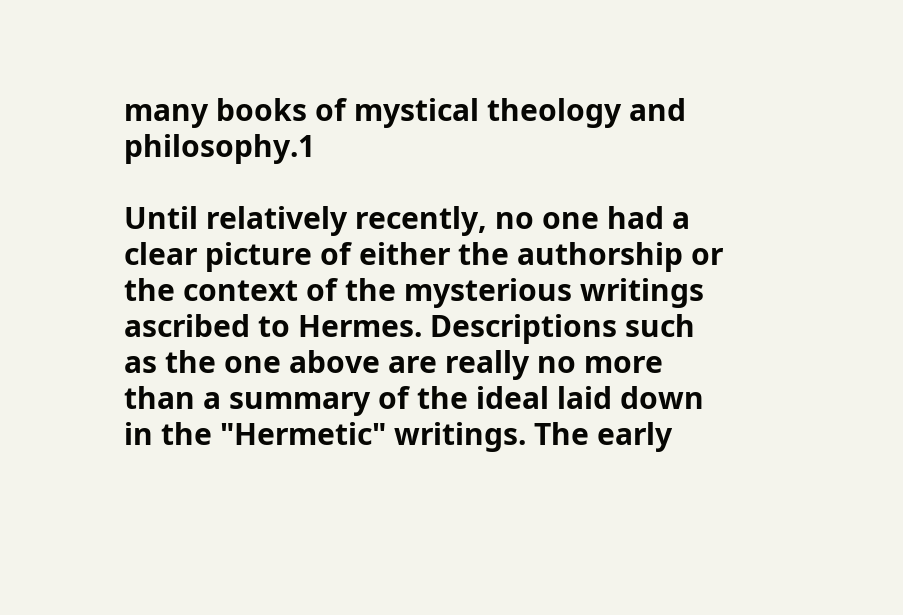many books of mystical theology and philosophy.1

Until relatively recently, no one had a clear picture of either the authorship or the context of the mysterious writings ascribed to Hermes. Descriptions such as the one above are really no more than a summary of the ideal laid down in the "Hermetic" writings. The early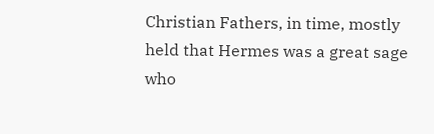Christian Fathers, in time, mostly held that Hermes was a great sage who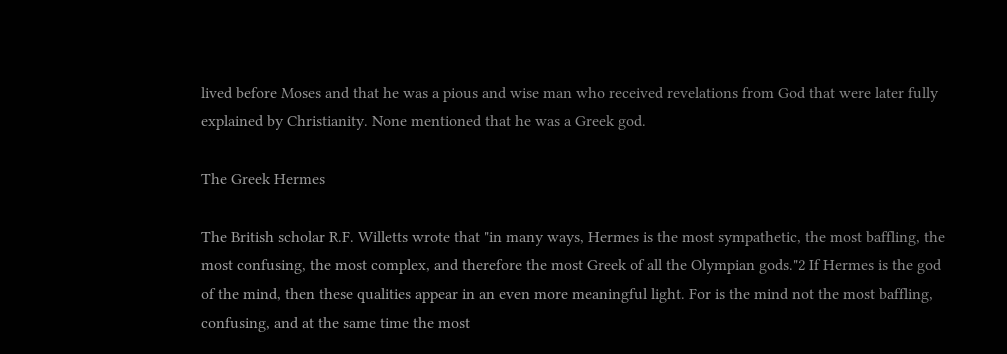lived before Moses and that he was a pious and wise man who received revelations from God that were later fully explained by Christianity. None mentioned that he was a Greek god.

The Greek Hermes

The British scholar R.F. Willetts wrote that "in many ways, Hermes is the most sympathetic, the most baffling, the most confusing, the most complex, and therefore the most Greek of all the Olympian gods."2 If Hermes is the god of the mind, then these qualities appear in an even more meaningful light. For is the mind not the most baffling, confusing, and at the same time the most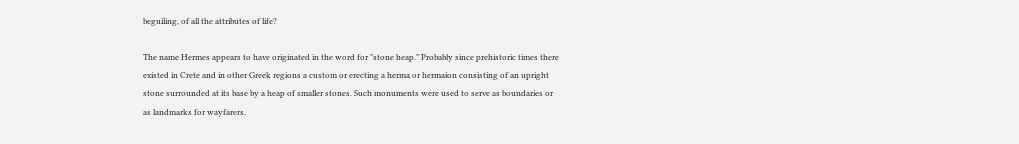beguiling, of all the attributes of life?

The name Hermes appears to have originated in the word for "stone heap." Probably since prehistoric times there existed in Crete and in other Greek regions a custom or erecting a herma or hermaion consisting of an upright stone surrounded at its base by a heap of smaller stones. Such monuments were used to serve as boundaries or as landmarks for wayfarers.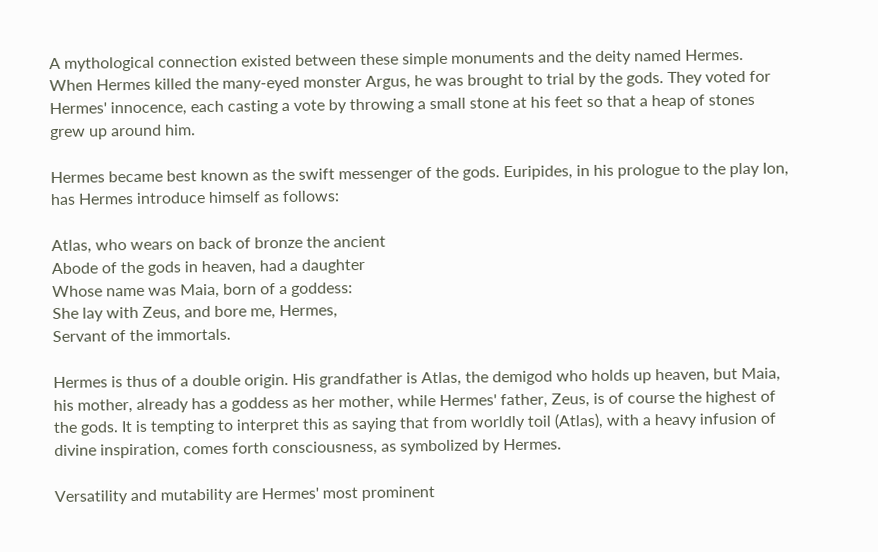A mythological connection existed between these simple monuments and the deity named Hermes. When Hermes killed the many-eyed monster Argus, he was brought to trial by the gods. They voted for Hermes' innocence, each casting a vote by throwing a small stone at his feet so that a heap of stones grew up around him.

Hermes became best known as the swift messenger of the gods. Euripides, in his prologue to the play Ion, has Hermes introduce himself as follows:

Atlas, who wears on back of bronze the ancient
Abode of the gods in heaven, had a daughter
Whose name was Maia, born of a goddess:
She lay with Zeus, and bore me, Hermes,
Servant of the immortals.

Hermes is thus of a double origin. His grandfather is Atlas, the demigod who holds up heaven, but Maia, his mother, already has a goddess as her mother, while Hermes' father, Zeus, is of course the highest of the gods. It is tempting to interpret this as saying that from worldly toil (Atlas), with a heavy infusion of divine inspiration, comes forth consciousness, as symbolized by Hermes.

Versatility and mutability are Hermes' most prominent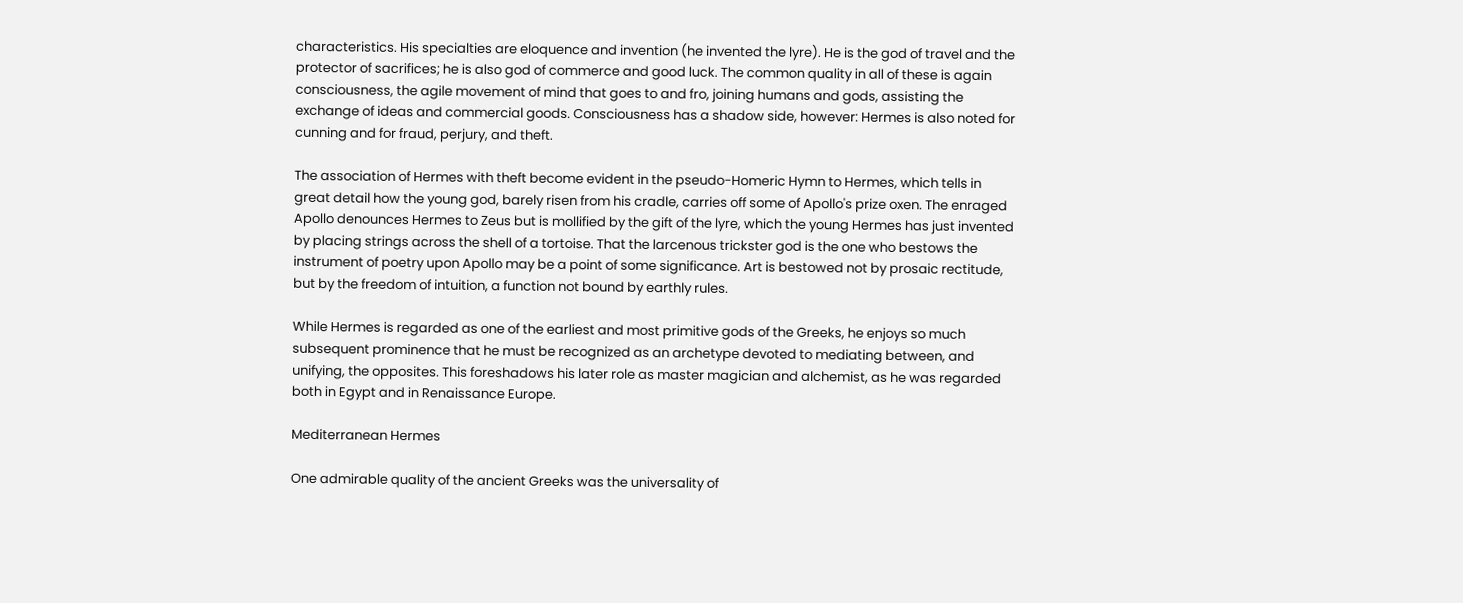characteristics. His specialties are eloquence and invention (he invented the lyre). He is the god of travel and the protector of sacrifices; he is also god of commerce and good luck. The common quality in all of these is again consciousness, the agile movement of mind that goes to and fro, joining humans and gods, assisting the exchange of ideas and commercial goods. Consciousness has a shadow side, however: Hermes is also noted for cunning and for fraud, perjury, and theft.

The association of Hermes with theft become evident in the pseudo-Homeric Hymn to Hermes, which tells in great detail how the young god, barely risen from his cradle, carries off some of Apollo's prize oxen. The enraged Apollo denounces Hermes to Zeus but is mollified by the gift of the lyre, which the young Hermes has just invented by placing strings across the shell of a tortoise. That the larcenous trickster god is the one who bestows the instrument of poetry upon Apollo may be a point of some significance. Art is bestowed not by prosaic rectitude, but by the freedom of intuition, a function not bound by earthly rules.

While Hermes is regarded as one of the earliest and most primitive gods of the Greeks, he enjoys so much subsequent prominence that he must be recognized as an archetype devoted to mediating between, and unifying, the opposites. This foreshadows his later role as master magician and alchemist, as he was regarded both in Egypt and in Renaissance Europe.

Mediterranean Hermes

One admirable quality of the ancient Greeks was the universality of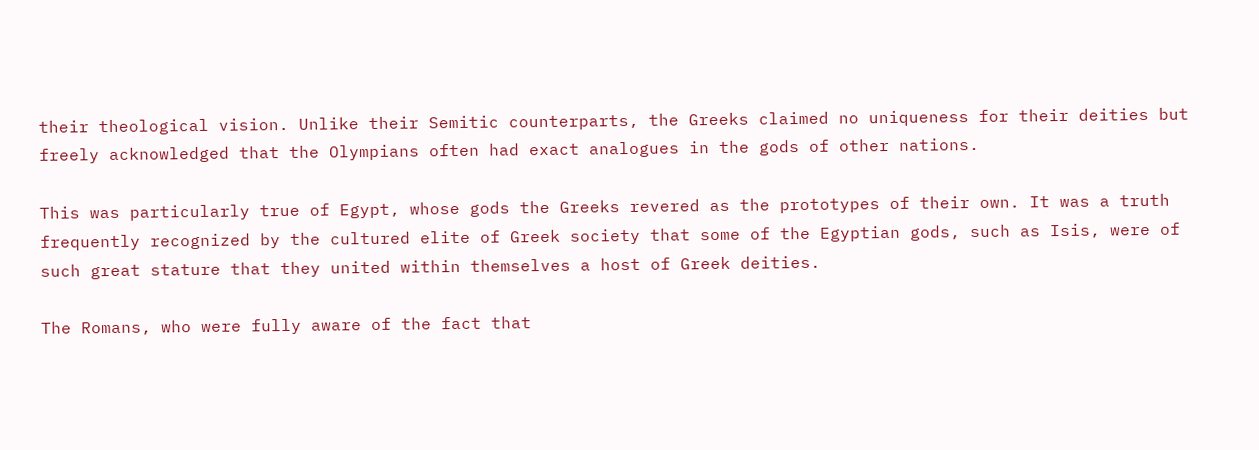their theological vision. Unlike their Semitic counterparts, the Greeks claimed no uniqueness for their deities but freely acknowledged that the Olympians often had exact analogues in the gods of other nations.

This was particularly true of Egypt, whose gods the Greeks revered as the prototypes of their own. It was a truth frequently recognized by the cultured elite of Greek society that some of the Egyptian gods, such as Isis, were of such great stature that they united within themselves a host of Greek deities.

The Romans, who were fully aware of the fact that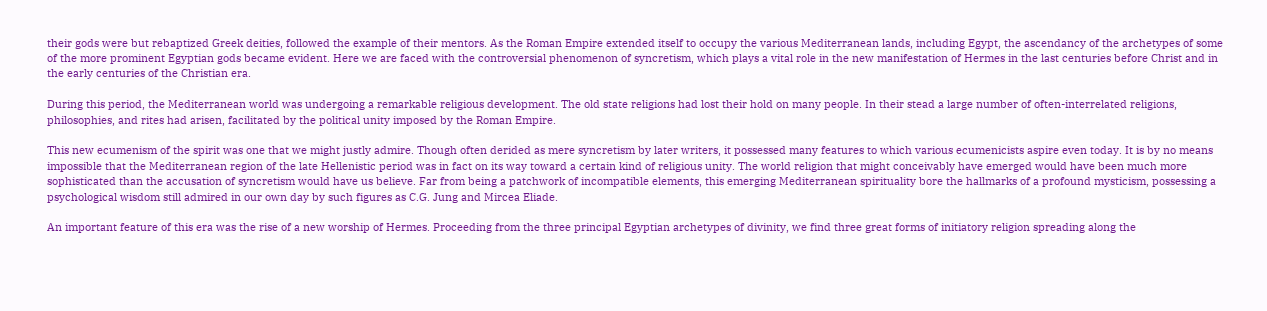their gods were but rebaptized Greek deities, followed the example of their mentors. As the Roman Empire extended itself to occupy the various Mediterranean lands, including Egypt, the ascendancy of the archetypes of some of the more prominent Egyptian gods became evident. Here we are faced with the controversial phenomenon of syncretism, which plays a vital role in the new manifestation of Hermes in the last centuries before Christ and in the early centuries of the Christian era.

During this period, the Mediterranean world was undergoing a remarkable religious development. The old state religions had lost their hold on many people. In their stead a large number of often-interrelated religions, philosophies, and rites had arisen, facilitated by the political unity imposed by the Roman Empire.

This new ecumenism of the spirit was one that we might justly admire. Though often derided as mere syncretism by later writers, it possessed many features to which various ecumenicists aspire even today. It is by no means impossible that the Mediterranean region of the late Hellenistic period was in fact on its way toward a certain kind of religious unity. The world religion that might conceivably have emerged would have been much more sophisticated than the accusation of syncretism would have us believe. Far from being a patchwork of incompatible elements, this emerging Mediterranean spirituality bore the hallmarks of a profound mysticism, possessing a psychological wisdom still admired in our own day by such figures as C.G. Jung and Mircea Eliade.

An important feature of this era was the rise of a new worship of Hermes. Proceeding from the three principal Egyptian archetypes of divinity, we find three great forms of initiatory religion spreading along the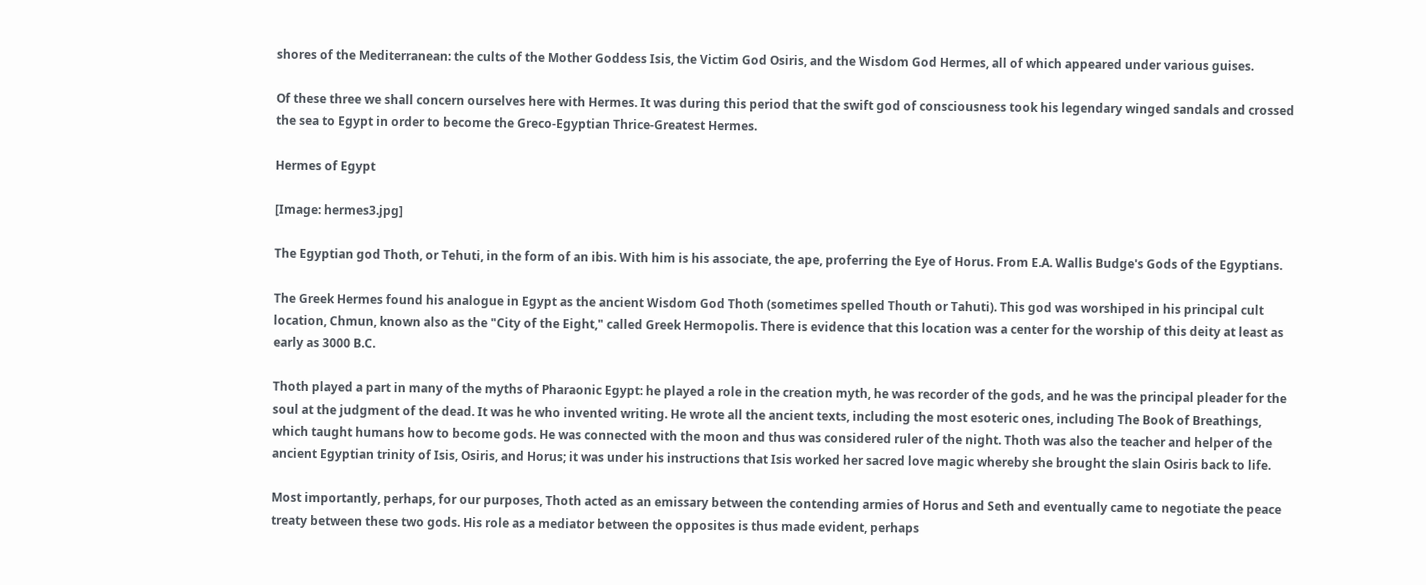shores of the Mediterranean: the cults of the Mother Goddess Isis, the Victim God Osiris, and the Wisdom God Hermes, all of which appeared under various guises.

Of these three we shall concern ourselves here with Hermes. It was during this period that the swift god of consciousness took his legendary winged sandals and crossed the sea to Egypt in order to become the Greco-Egyptian Thrice-Greatest Hermes.

Hermes of Egypt

[Image: hermes3.jpg]

The Egyptian god Thoth, or Tehuti, in the form of an ibis. With him is his associate, the ape, proferring the Eye of Horus. From E.A. Wallis Budge's Gods of the Egyptians.

The Greek Hermes found his analogue in Egypt as the ancient Wisdom God Thoth (sometimes spelled Thouth or Tahuti). This god was worshiped in his principal cult location, Chmun, known also as the "City of the Eight," called Greek Hermopolis. There is evidence that this location was a center for the worship of this deity at least as early as 3000 B.C.

Thoth played a part in many of the myths of Pharaonic Egypt: he played a role in the creation myth, he was recorder of the gods, and he was the principal pleader for the soul at the judgment of the dead. It was he who invented writing. He wrote all the ancient texts, including the most esoteric ones, including The Book of Breathings, which taught humans how to become gods. He was connected with the moon and thus was considered ruler of the night. Thoth was also the teacher and helper of the ancient Egyptian trinity of Isis, Osiris, and Horus; it was under his instructions that Isis worked her sacred love magic whereby she brought the slain Osiris back to life.

Most importantly, perhaps, for our purposes, Thoth acted as an emissary between the contending armies of Horus and Seth and eventually came to negotiate the peace treaty between these two gods. His role as a mediator between the opposites is thus made evident, perhaps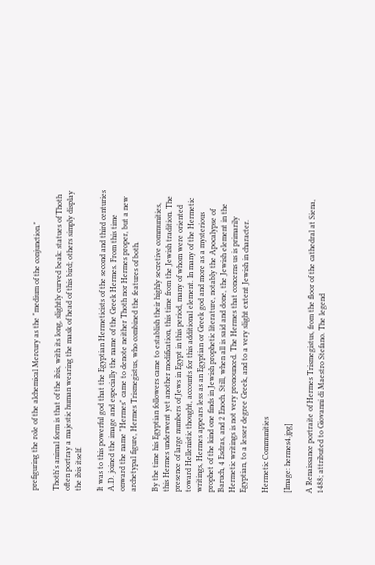prefiguring the role of the alchemical Mercury as the "medium of the conjunction."

Thoth's animal form is that of the ibis, with its long, slightly curved beak: statues of Thoth often portray a majestic human wearing the mask of head of this bird; others simply display the ibis itself.

It was to this powerful god that the Egyptian Hermeticists of the second and third centuries A.D. joined the image and especially the name of the Greek Hermes. From this time onward the name "Hermes" came to denote neither Thoth nor Hermes proper, but a new archetypal figure, Hermes Trismegistus, who combined the features of both.

By the time his Egyptian followers came to establish their highly secretive communities, this Hermes underwent yet another modification, this time from the Jewish tradition. The presence of large numbers of Jews in Egypt in this period, many of whom were oriented toward Hellenistic thought, accounts for this additional element. In many of the Hermetic writings, Hermes appears less as an Egyptian or Greek god and more as a mysterious prophet of the kind one finds in Jewish prophetic literature, notably the Apocalypse of Baruch, 4 Esdras, and 2 Enoch. Still, when all is said and done, the Jewish element in the Hermetic writings is not very pronounced. The Hermes that concerns us is primarily Egyptian, to a lesser degree Greek, and to a very slight extent Jewish in character.

Hermetic Communities

[Image: hermes4.jpg]

A Renaissance portraite of Hermes Trismegistus, from the floor of the cathedral at Siena, 1488; attributed to Giovanni di Maestro Stefano. The legend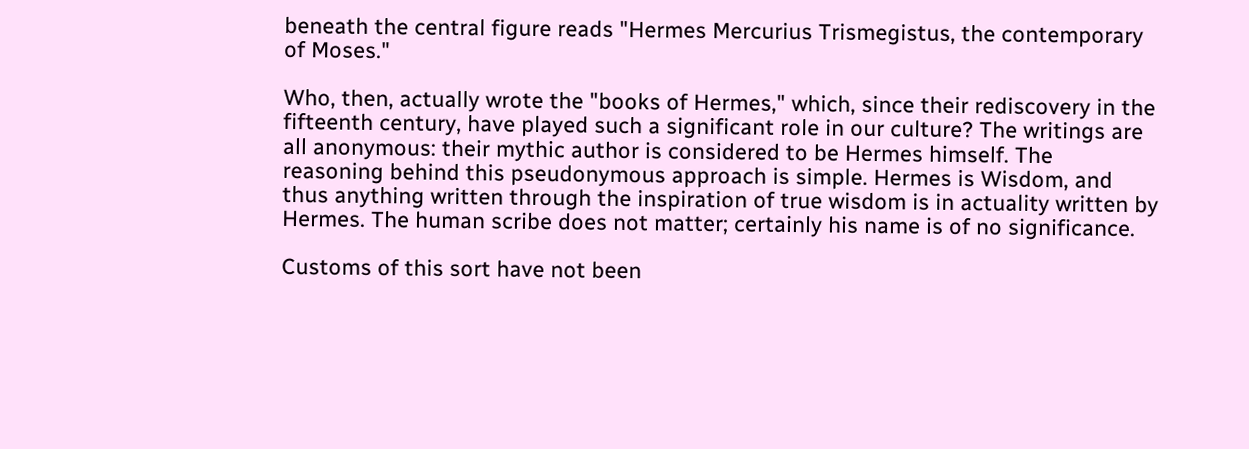beneath the central figure reads "Hermes Mercurius Trismegistus, the contemporary of Moses."

Who, then, actually wrote the "books of Hermes," which, since their rediscovery in the fifteenth century, have played such a significant role in our culture? The writings are all anonymous: their mythic author is considered to be Hermes himself. The reasoning behind this pseudonymous approach is simple. Hermes is Wisdom, and thus anything written through the inspiration of true wisdom is in actuality written by Hermes. The human scribe does not matter; certainly his name is of no significance.

Customs of this sort have not been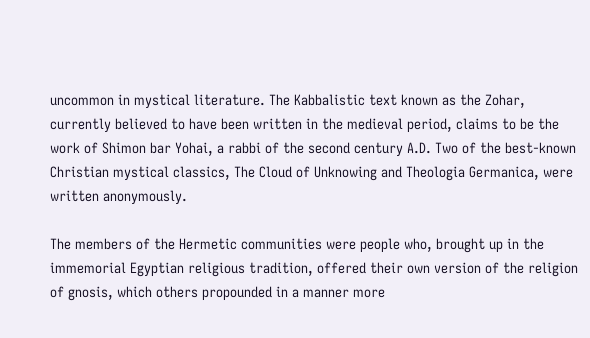uncommon in mystical literature. The Kabbalistic text known as the Zohar, currently believed to have been written in the medieval period, claims to be the work of Shimon bar Yohai, a rabbi of the second century A.D. Two of the best-known Christian mystical classics, The Cloud of Unknowing and Theologia Germanica, were written anonymously.

The members of the Hermetic communities were people who, brought up in the immemorial Egyptian religious tradition, offered their own version of the religion of gnosis, which others propounded in a manner more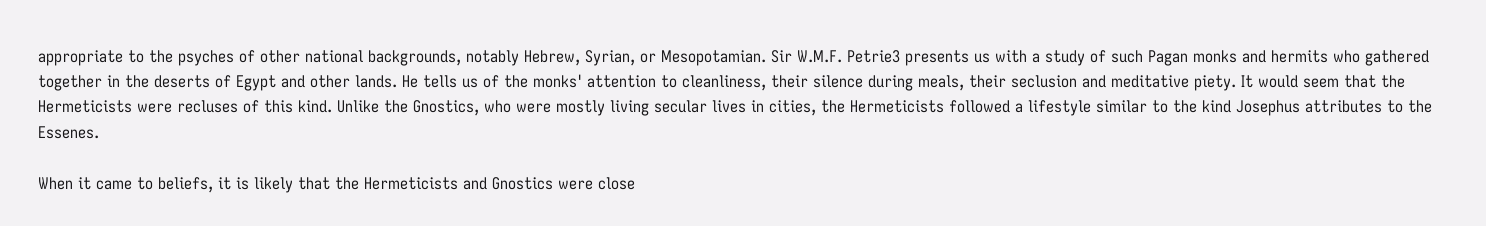appropriate to the psyches of other national backgrounds, notably Hebrew, Syrian, or Mesopotamian. Sir W.M.F. Petrie3 presents us with a study of such Pagan monks and hermits who gathered together in the deserts of Egypt and other lands. He tells us of the monks' attention to cleanliness, their silence during meals, their seclusion and meditative piety. It would seem that the Hermeticists were recluses of this kind. Unlike the Gnostics, who were mostly living secular lives in cities, the Hermeticists followed a lifestyle similar to the kind Josephus attributes to the Essenes.

When it came to beliefs, it is likely that the Hermeticists and Gnostics were close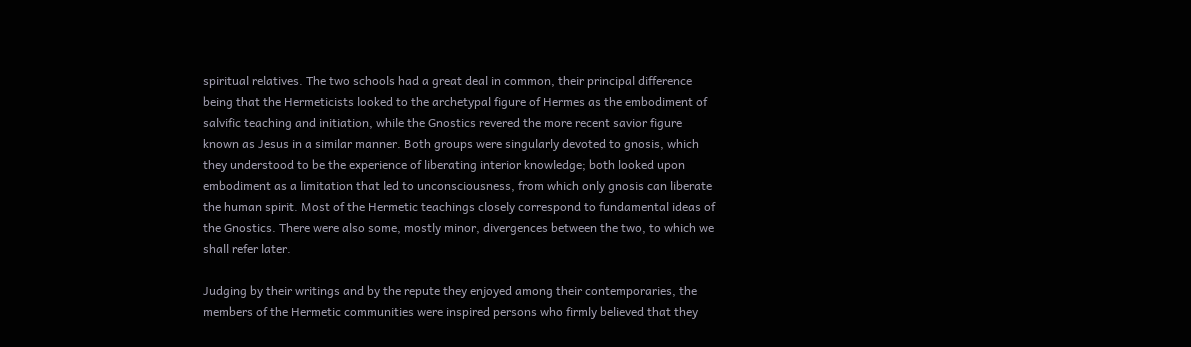spiritual relatives. The two schools had a great deal in common, their principal difference being that the Hermeticists looked to the archetypal figure of Hermes as the embodiment of salvific teaching and initiation, while the Gnostics revered the more recent savior figure known as Jesus in a similar manner. Both groups were singularly devoted to gnosis, which they understood to be the experience of liberating interior knowledge; both looked upon embodiment as a limitation that led to unconsciousness, from which only gnosis can liberate the human spirit. Most of the Hermetic teachings closely correspond to fundamental ideas of the Gnostics. There were also some, mostly minor, divergences between the two, to which we shall refer later.

Judging by their writings and by the repute they enjoyed among their contemporaries, the members of the Hermetic communities were inspired persons who firmly believed that they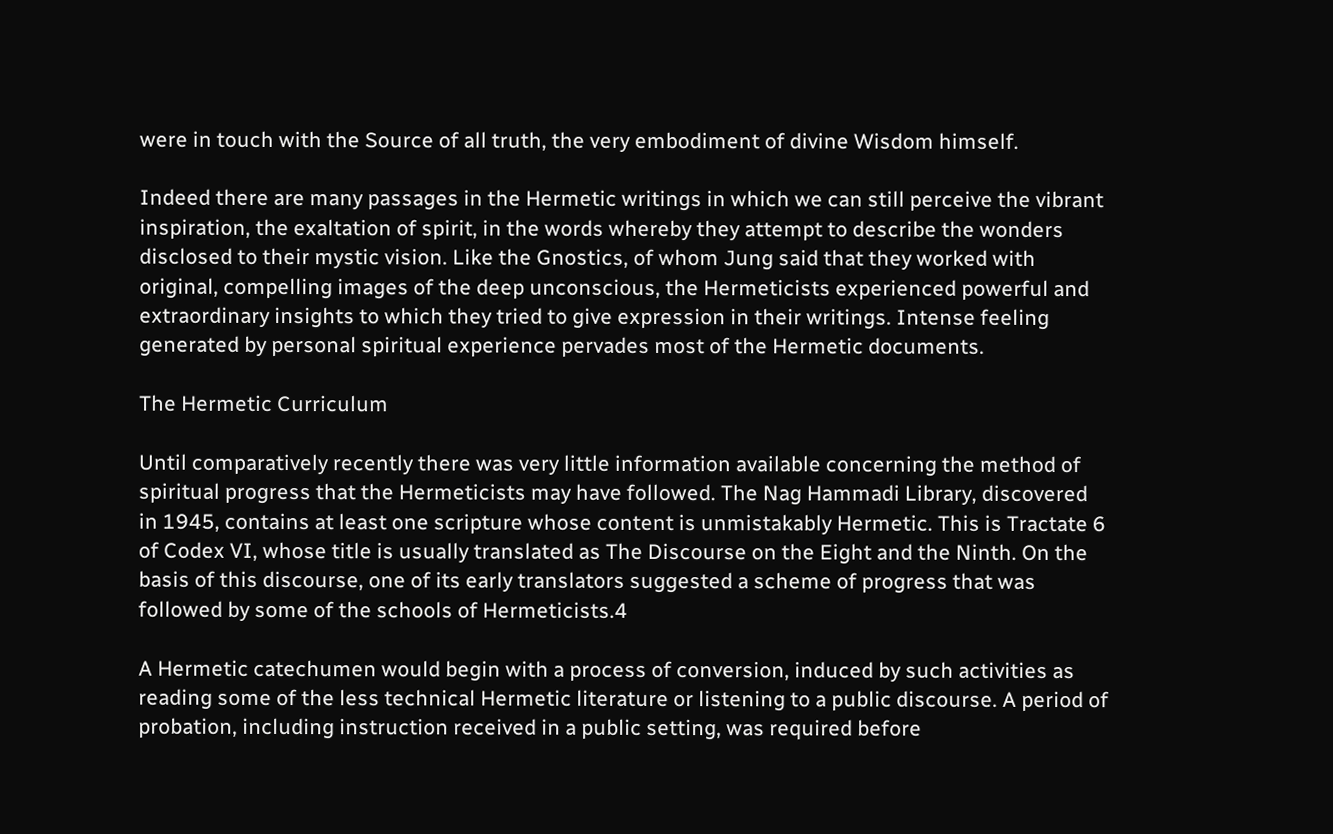were in touch with the Source of all truth, the very embodiment of divine Wisdom himself.

Indeed there are many passages in the Hermetic writings in which we can still perceive the vibrant inspiration, the exaltation of spirit, in the words whereby they attempt to describe the wonders disclosed to their mystic vision. Like the Gnostics, of whom Jung said that they worked with original, compelling images of the deep unconscious, the Hermeticists experienced powerful and extraordinary insights to which they tried to give expression in their writings. Intense feeling generated by personal spiritual experience pervades most of the Hermetic documents.

The Hermetic Curriculum

Until comparatively recently there was very little information available concerning the method of spiritual progress that the Hermeticists may have followed. The Nag Hammadi Library, discovered in 1945, contains at least one scripture whose content is unmistakably Hermetic. This is Tractate 6 of Codex VI, whose title is usually translated as The Discourse on the Eight and the Ninth. On the basis of this discourse, one of its early translators suggested a scheme of progress that was followed by some of the schools of Hermeticists.4

A Hermetic catechumen would begin with a process of conversion, induced by such activities as reading some of the less technical Hermetic literature or listening to a public discourse. A period of probation, including instruction received in a public setting, was required before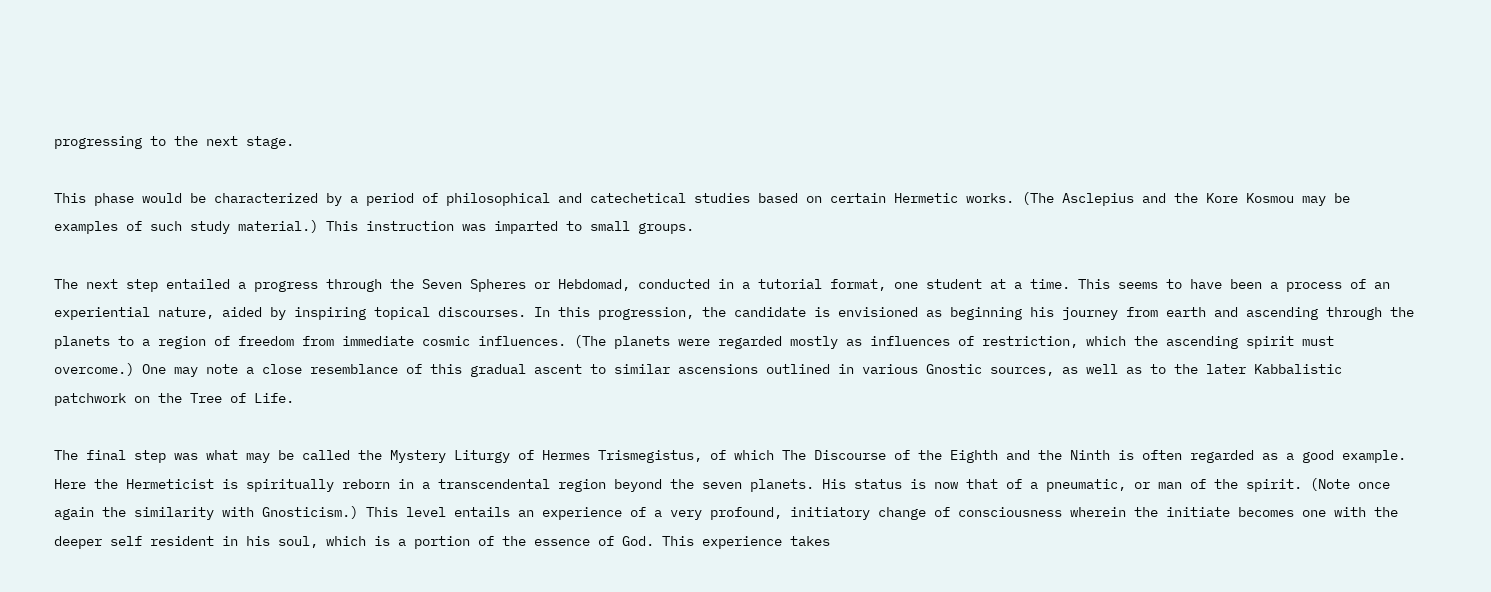progressing to the next stage.

This phase would be characterized by a period of philosophical and catechetical studies based on certain Hermetic works. (The Asclepius and the Kore Kosmou may be examples of such study material.) This instruction was imparted to small groups.

The next step entailed a progress through the Seven Spheres or Hebdomad, conducted in a tutorial format, one student at a time. This seems to have been a process of an experiential nature, aided by inspiring topical discourses. In this progression, the candidate is envisioned as beginning his journey from earth and ascending through the planets to a region of freedom from immediate cosmic influences. (The planets were regarded mostly as influences of restriction, which the ascending spirit must overcome.) One may note a close resemblance of this gradual ascent to similar ascensions outlined in various Gnostic sources, as well as to the later Kabbalistic patchwork on the Tree of Life.

The final step was what may be called the Mystery Liturgy of Hermes Trismegistus, of which The Discourse of the Eighth and the Ninth is often regarded as a good example. Here the Hermeticist is spiritually reborn in a transcendental region beyond the seven planets. His status is now that of a pneumatic, or man of the spirit. (Note once again the similarity with Gnosticism.) This level entails an experience of a very profound, initiatory change of consciousness wherein the initiate becomes one with the deeper self resident in his soul, which is a portion of the essence of God. This experience takes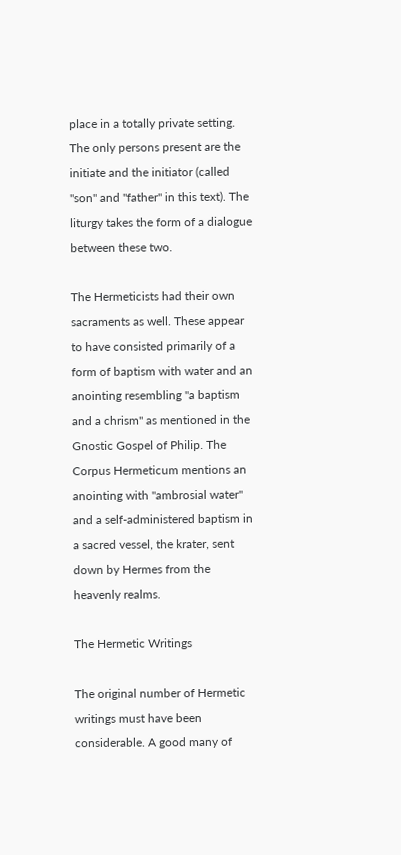place in a totally private setting. The only persons present are the initiate and the initiator (called "son" and "father" in this text). The liturgy takes the form of a dialogue between these two.

The Hermeticists had their own sacraments as well. These appear to have consisted primarily of a form of baptism with water and an anointing resembling "a baptism and a chrism" as mentioned in the Gnostic Gospel of Philip. The Corpus Hermeticum mentions an anointing with "ambrosial water" and a self-administered baptism in a sacred vessel, the krater, sent down by Hermes from the heavenly realms.

The Hermetic Writings

The original number of Hermetic writings must have been considerable. A good many of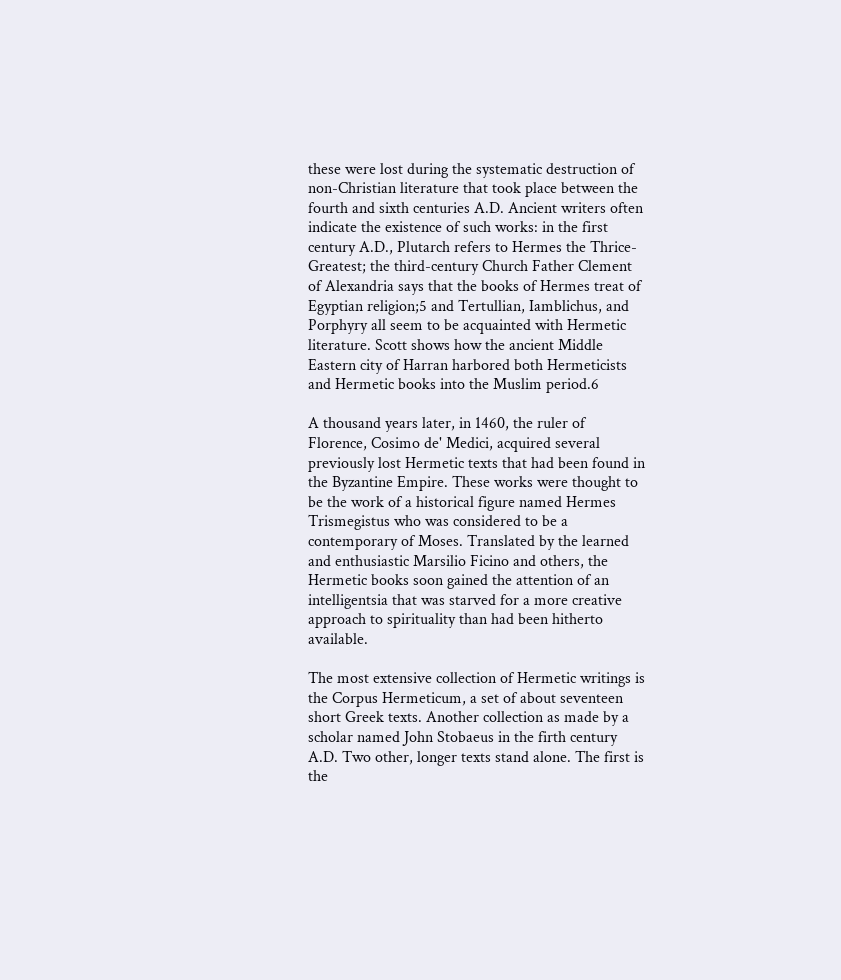these were lost during the systematic destruction of non-Christian literature that took place between the fourth and sixth centuries A.D. Ancient writers often indicate the existence of such works: in the first century A.D., Plutarch refers to Hermes the Thrice-Greatest; the third-century Church Father Clement of Alexandria says that the books of Hermes treat of Egyptian religion;5 and Tertullian, Iamblichus, and Porphyry all seem to be acquainted with Hermetic literature. Scott shows how the ancient Middle Eastern city of Harran harbored both Hermeticists and Hermetic books into the Muslim period.6

A thousand years later, in 1460, the ruler of Florence, Cosimo de' Medici, acquired several previously lost Hermetic texts that had been found in the Byzantine Empire. These works were thought to be the work of a historical figure named Hermes Trismegistus who was considered to be a contemporary of Moses. Translated by the learned and enthusiastic Marsilio Ficino and others, the Hermetic books soon gained the attention of an intelligentsia that was starved for a more creative approach to spirituality than had been hitherto available.

The most extensive collection of Hermetic writings is the Corpus Hermeticum, a set of about seventeen short Greek texts. Another collection as made by a scholar named John Stobaeus in the firth century A.D. Two other, longer texts stand alone. The first is the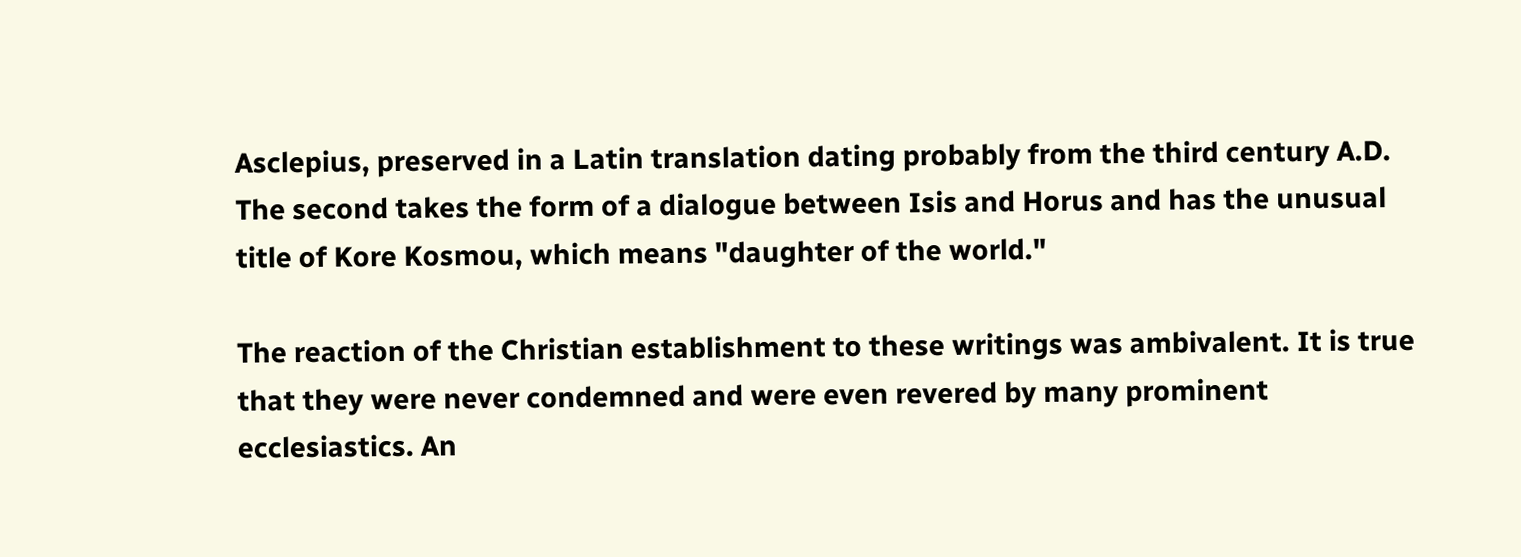Asclepius, preserved in a Latin translation dating probably from the third century A.D. The second takes the form of a dialogue between Isis and Horus and has the unusual title of Kore Kosmou, which means "daughter of the world."

The reaction of the Christian establishment to these writings was ambivalent. It is true that they were never condemned and were even revered by many prominent ecclesiastics. An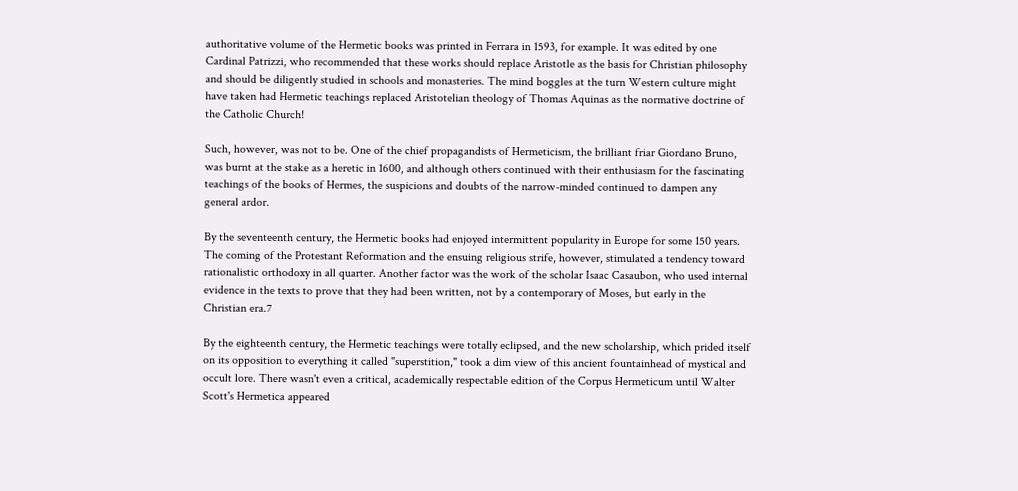authoritative volume of the Hermetic books was printed in Ferrara in 1593, for example. It was edited by one Cardinal Patrizzi, who recommended that these works should replace Aristotle as the basis for Christian philosophy and should be diligently studied in schools and monasteries. The mind boggles at the turn Western culture might have taken had Hermetic teachings replaced Aristotelian theology of Thomas Aquinas as the normative doctrine of the Catholic Church!

Such, however, was not to be. One of the chief propagandists of Hermeticism, the brilliant friar Giordano Bruno, was burnt at the stake as a heretic in 1600, and although others continued with their enthusiasm for the fascinating teachings of the books of Hermes, the suspicions and doubts of the narrow-minded continued to dampen any general ardor.

By the seventeenth century, the Hermetic books had enjoyed intermittent popularity in Europe for some 150 years. The coming of the Protestant Reformation and the ensuing religious strife, however, stimulated a tendency toward rationalistic orthodoxy in all quarter. Another factor was the work of the scholar Isaac Casaubon, who used internal evidence in the texts to prove that they had been written, not by a contemporary of Moses, but early in the Christian era.7

By the eighteenth century, the Hermetic teachings were totally eclipsed, and the new scholarship, which prided itself on its opposition to everything it called "superstition," took a dim view of this ancient fountainhead of mystical and occult lore. There wasn't even a critical, academically respectable edition of the Corpus Hermeticum until Walter Scott's Hermetica appeared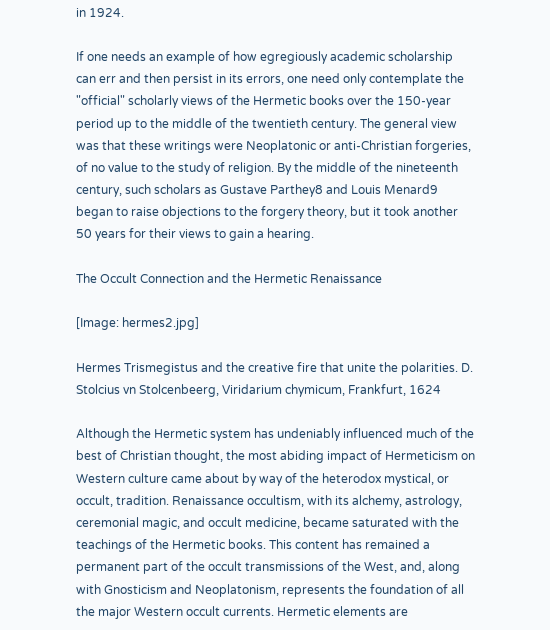in 1924.

If one needs an example of how egregiously academic scholarship can err and then persist in its errors, one need only contemplate the "official" scholarly views of the Hermetic books over the 150-year period up to the middle of the twentieth century. The general view was that these writings were Neoplatonic or anti-Christian forgeries, of no value to the study of religion. By the middle of the nineteenth century, such scholars as Gustave Parthey8 and Louis Menard9 began to raise objections to the forgery theory, but it took another 50 years for their views to gain a hearing.

The Occult Connection and the Hermetic Renaissance

[Image: hermes2.jpg]

Hermes Trismegistus and the creative fire that unite the polarities. D. Stolcius vn Stolcenbeerg, Viridarium chymicum, Frankfurt, 1624

Although the Hermetic system has undeniably influenced much of the best of Christian thought, the most abiding impact of Hermeticism on Western culture came about by way of the heterodox mystical, or occult, tradition. Renaissance occultism, with its alchemy, astrology, ceremonial magic, and occult medicine, became saturated with the teachings of the Hermetic books. This content has remained a permanent part of the occult transmissions of the West, and, along with Gnosticism and Neoplatonism, represents the foundation of all the major Western occult currents. Hermetic elements are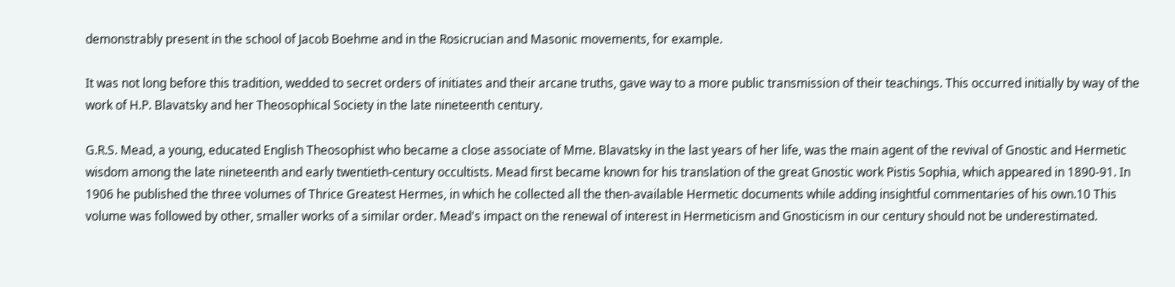demonstrably present in the school of Jacob Boehme and in the Rosicrucian and Masonic movements, for example.

It was not long before this tradition, wedded to secret orders of initiates and their arcane truths, gave way to a more public transmission of their teachings. This occurred initially by way of the work of H.P. Blavatsky and her Theosophical Society in the late nineteenth century.

G.R.S. Mead, a young, educated English Theosophist who became a close associate of Mme. Blavatsky in the last years of her life, was the main agent of the revival of Gnostic and Hermetic wisdom among the late nineteenth and early twentieth-century occultists. Mead first became known for his translation of the great Gnostic work Pistis Sophia, which appeared in 1890-91. In 1906 he published the three volumes of Thrice Greatest Hermes, in which he collected all the then-available Hermetic documents while adding insightful commentaries of his own.10 This volume was followed by other, smaller works of a similar order. Mead's impact on the renewal of interest in Hermeticism and Gnosticism in our century should not be underestimated.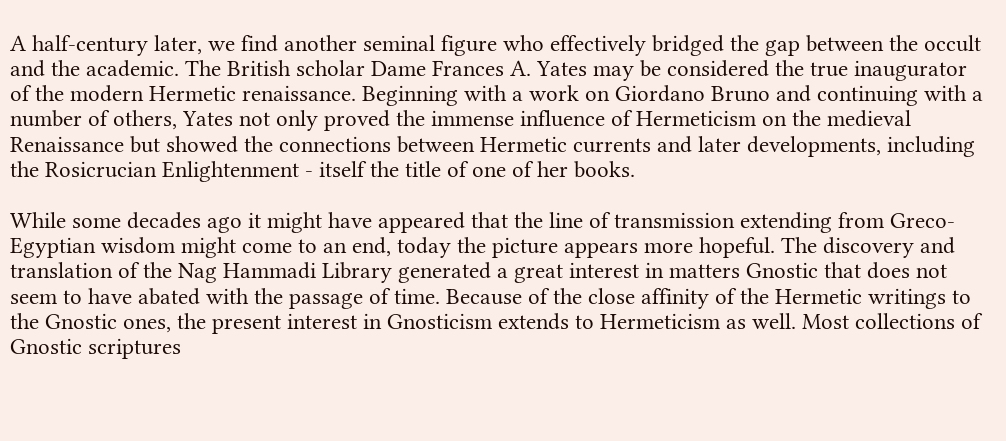A half-century later, we find another seminal figure who effectively bridged the gap between the occult and the academic. The British scholar Dame Frances A. Yates may be considered the true inaugurator of the modern Hermetic renaissance. Beginning with a work on Giordano Bruno and continuing with a number of others, Yates not only proved the immense influence of Hermeticism on the medieval Renaissance but showed the connections between Hermetic currents and later developments, including the Rosicrucian Enlightenment - itself the title of one of her books.

While some decades ago it might have appeared that the line of transmission extending from Greco-Egyptian wisdom might come to an end, today the picture appears more hopeful. The discovery and translation of the Nag Hammadi Library generated a great interest in matters Gnostic that does not seem to have abated with the passage of time. Because of the close affinity of the Hermetic writings to the Gnostic ones, the present interest in Gnosticism extends to Hermeticism as well. Most collections of Gnostic scriptures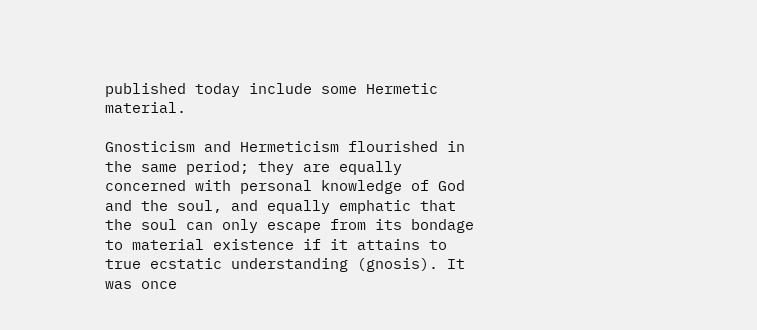published today include some Hermetic material.

Gnosticism and Hermeticism flourished in the same period; they are equally concerned with personal knowledge of God and the soul, and equally emphatic that the soul can only escape from its bondage to material existence if it attains to true ecstatic understanding (gnosis). It was once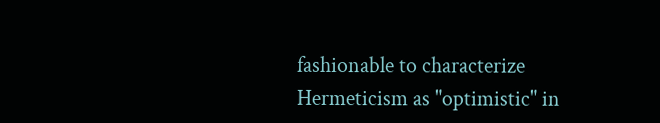fashionable to characterize Hermeticism as "optimistic" in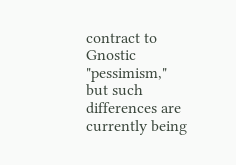contract to Gnostic "pessimism," but such differences are currently being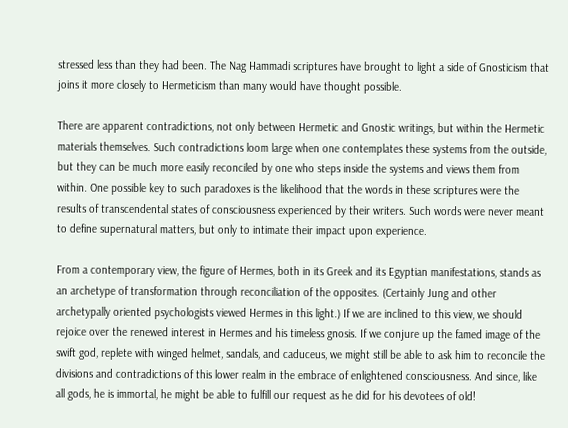stressed less than they had been. The Nag Hammadi scriptures have brought to light a side of Gnosticism that joins it more closely to Hermeticism than many would have thought possible.

There are apparent contradictions, not only between Hermetic and Gnostic writings, but within the Hermetic materials themselves. Such contradictions loom large when one contemplates these systems from the outside, but they can be much more easily reconciled by one who steps inside the systems and views them from within. One possible key to such paradoxes is the likelihood that the words in these scriptures were the results of transcendental states of consciousness experienced by their writers. Such words were never meant to define supernatural matters, but only to intimate their impact upon experience.

From a contemporary view, the figure of Hermes, both in its Greek and its Egyptian manifestations, stands as an archetype of transformation through reconciliation of the opposites. (Certainly Jung and other archetypally oriented psychologists viewed Hermes in this light.) If we are inclined to this view, we should rejoice over the renewed interest in Hermes and his timeless gnosis. If we conjure up the famed image of the swift god, replete with winged helmet, sandals, and caduceus, we might still be able to ask him to reconcile the divisions and contradictions of this lower realm in the embrace of enlightened consciousness. And since, like all gods, he is immortal, he might be able to fulfill our request as he did for his devotees of old!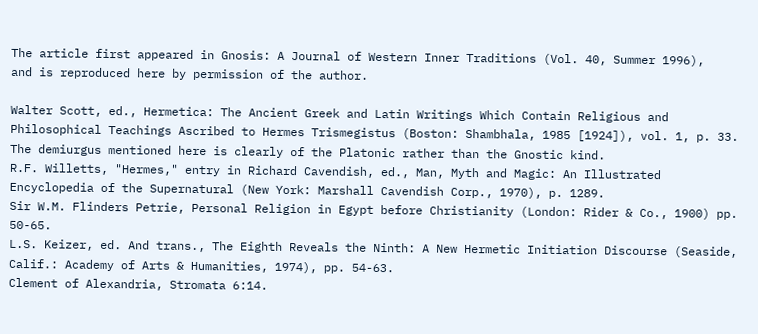The article first appeared in Gnosis: A Journal of Western Inner Traditions (Vol. 40, Summer 1996),
and is reproduced here by permission of the author.

Walter Scott, ed., Hermetica: The Ancient Greek and Latin Writings Which Contain Religious and Philosophical Teachings Ascribed to Hermes Trismegistus (Boston: Shambhala, 1985 [1924]), vol. 1, p. 33. The demiurgus mentioned here is clearly of the Platonic rather than the Gnostic kind.
R.F. Willetts, "Hermes," entry in Richard Cavendish, ed., Man, Myth and Magic: An Illustrated Encyclopedia of the Supernatural (New York: Marshall Cavendish Corp., 1970), p. 1289.
Sir W.M. Flinders Petrie, Personal Religion in Egypt before Christianity (London: Rider & Co., 1900) pp. 50-65.
L.S. Keizer, ed. And trans., The Eighth Reveals the Ninth: A New Hermetic Initiation Discourse (Seaside, Calif.: Academy of Arts & Humanities, 1974), pp. 54-63.
Clement of Alexandria, Stromata 6:14.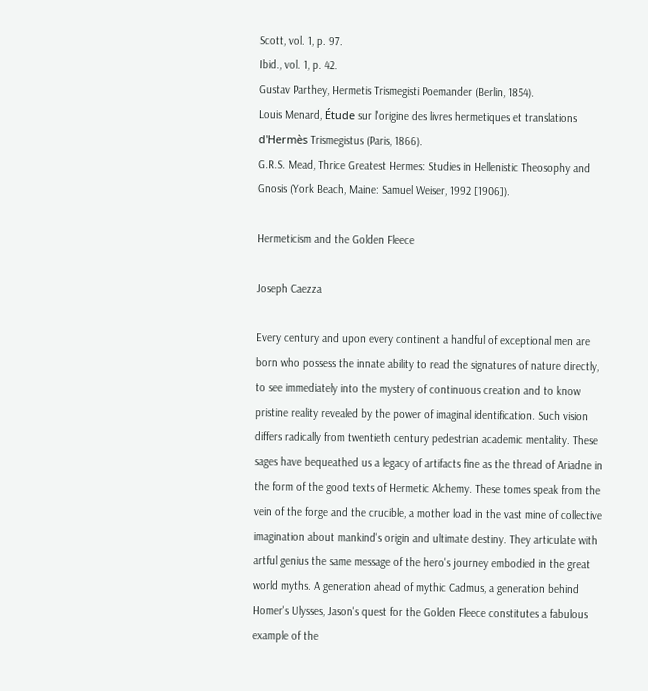Scott, vol. 1, p. 97.
Ibid., vol. 1, p. 42.
Gustav Parthey, Hermetis Trismegisti Poemander (Berlin, 1854).
Louis Menard, Étude sur l'origine des livres hermetiques et translations d'Hermès Trismegistus (Paris, 1866).
G.R.S. Mead, Thrice Greatest Hermes: Studies in Hellenistic Theosophy and Gnosis (York Beach, Maine: Samuel Weiser, 1992 [1906]).

Hermeticism and the Golden Fleece

Joseph Caezza

Every century and upon every continent a handful of exceptional men are born who possess the innate ability to read the signatures of nature directly, to see immediately into the mystery of continuous creation and to know pristine reality revealed by the power of imaginal identification. Such vision differs radically from twentieth century pedestrian academic mentality. These sages have bequeathed us a legacy of artifacts fine as the thread of Ariadne in the form of the good texts of Hermetic Alchemy. These tomes speak from the vein of the forge and the crucible, a mother load in the vast mine of collective imagination about mankind's origin and ultimate destiny. They articulate with artful genius the same message of the hero's journey embodied in the great world myths. A generation ahead of mythic Cadmus, a generation behind Homer's Ulysses, Jason's quest for the Golden Fleece constitutes a fabulous example of the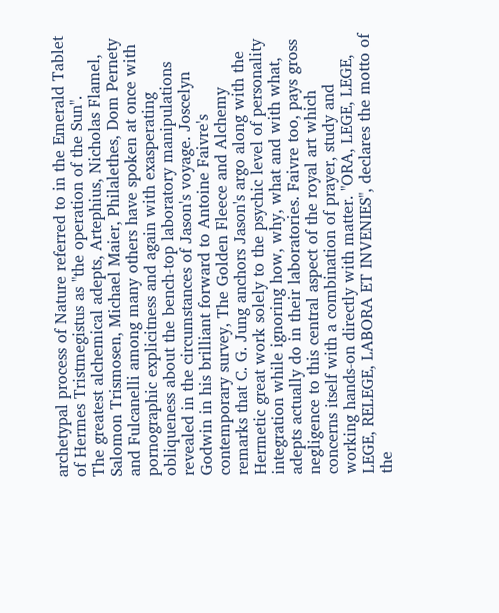archetypal process of Nature referred to in the Emerald Tablet of Hermes Tristmegistus as "the operation of the Sun".
The greatest alchemical adepts, Artephius, Nicholas Flamel, Salomon Trismosen, Michael Maier, Philalethes, Dom Pernety and Fulcanelli among many others have spoken at once with pornographic explicitness and again with exasperating obliqueness about the bench-top laboratory manipulations revealed in the circumstances of Jason's voyage. Joscelyn Godwin in his brilliant forward to Antoine Faivre's contemporary survey, The Golden Fleece and Alchemy remarks that C. G. Jung anchors Jason's argo along with the Hermetic great work solely to the psychic level of personality integration while ignoring how, why, what and with what, adepts actually do in their laboratories. Faivre too, pays gross negligence to this central aspect of the royal art which concerns itself with a combination of prayer, study and working hands-on directly with matter. "ORA, LEGE, LEGE, LEGE, RELEGE, LABORA ET INVENIES", declares the motto of the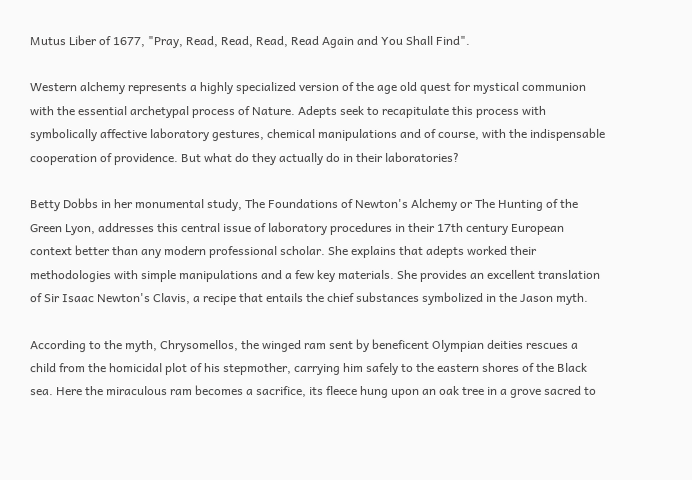Mutus Liber of 1677, "Pray, Read, Read, Read, Read Again and You Shall Find".

Western alchemy represents a highly specialized version of the age old quest for mystical communion with the essential archetypal process of Nature. Adepts seek to recapitulate this process with symbolically affective laboratory gestures, chemical manipulations and of course, with the indispensable cooperation of providence. But what do they actually do in their laboratories?

Betty Dobbs in her monumental study, The Foundations of Newton's Alchemy or The Hunting of the Green Lyon, addresses this central issue of laboratory procedures in their 17th century European context better than any modern professional scholar. She explains that adepts worked their methodologies with simple manipulations and a few key materials. She provides an excellent translation of Sir Isaac Newton's Clavis, a recipe that entails the chief substances symbolized in the Jason myth.

According to the myth, Chrysomellos, the winged ram sent by beneficent Olympian deities rescues a child from the homicidal plot of his stepmother, carrying him safely to the eastern shores of the Black sea. Here the miraculous ram becomes a sacrifice, its fleece hung upon an oak tree in a grove sacred to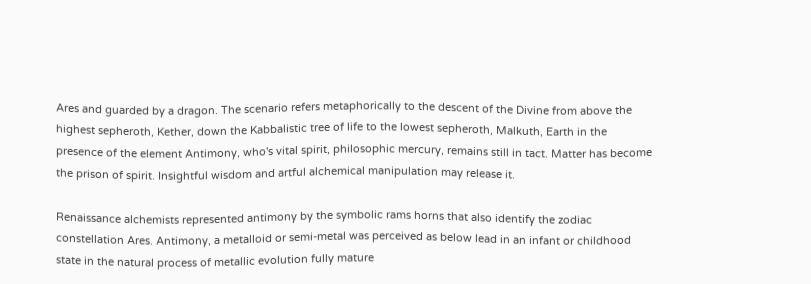Ares and guarded by a dragon. The scenario refers metaphorically to the descent of the Divine from above the highest sepheroth, Kether, down the Kabbalistic tree of life to the lowest sepheroth, Malkuth, Earth in the presence of the element Antimony, who's vital spirit, philosophic mercury, remains still in tact. Matter has become the prison of spirit. Insightful wisdom and artful alchemical manipulation may release it.

Renaissance alchemists represented antimony by the symbolic rams horns that also identify the zodiac constellation Ares. Antimony, a metalloid or semi-metal was perceived as below lead in an infant or childhood state in the natural process of metallic evolution fully mature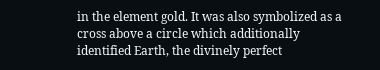in the element gold. It was also symbolized as a cross above a circle which additionally identified Earth, the divinely perfect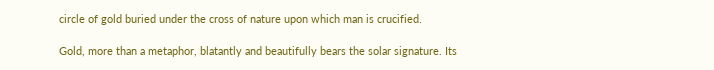circle of gold buried under the cross of nature upon which man is crucified.

Gold, more than a metaphor, blatantly and beautifully bears the solar signature. Its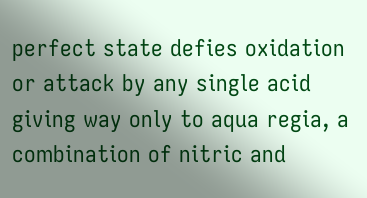perfect state defies oxidation or attack by any single acid giving way only to aqua regia, a combination of nitric and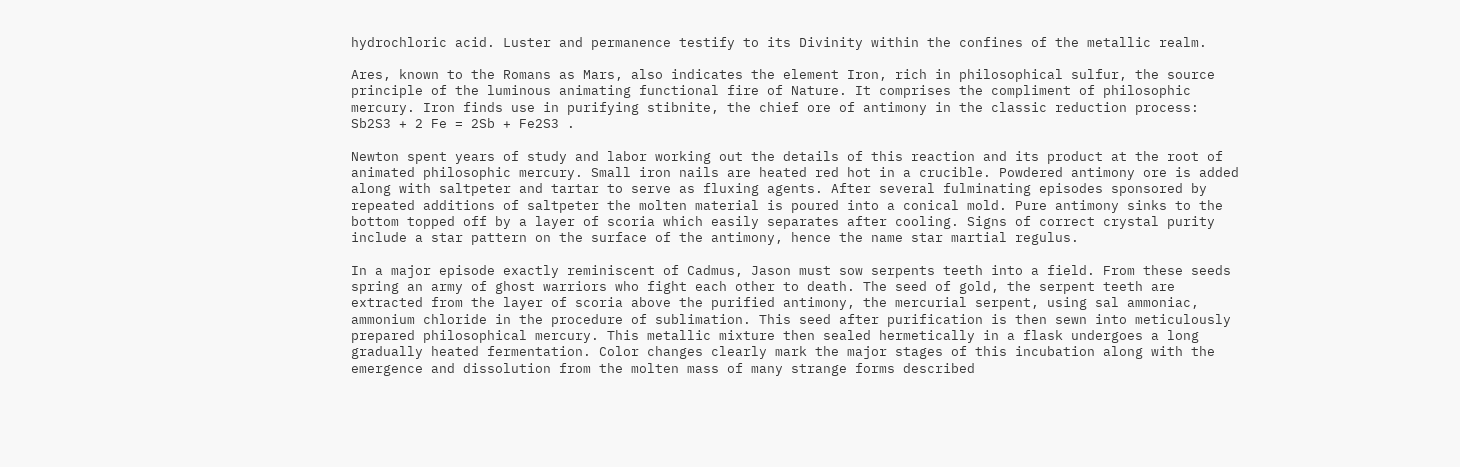hydrochloric acid. Luster and permanence testify to its Divinity within the confines of the metallic realm.

Ares, known to the Romans as Mars, also indicates the element Iron, rich in philosophical sulfur, the source principle of the luminous animating functional fire of Nature. It comprises the compliment of philosophic mercury. Iron finds use in purifying stibnite, the chief ore of antimony in the classic reduction process: Sb2S3 + 2 Fe = 2Sb + Fe2S3 .

Newton spent years of study and labor working out the details of this reaction and its product at the root of animated philosophic mercury. Small iron nails are heated red hot in a crucible. Powdered antimony ore is added along with saltpeter and tartar to serve as fluxing agents. After several fulminating episodes sponsored by repeated additions of saltpeter the molten material is poured into a conical mold. Pure antimony sinks to the bottom topped off by a layer of scoria which easily separates after cooling. Signs of correct crystal purity include a star pattern on the surface of the antimony, hence the name star martial regulus.

In a major episode exactly reminiscent of Cadmus, Jason must sow serpents teeth into a field. From these seeds spring an army of ghost warriors who fight each other to death. The seed of gold, the serpent teeth are extracted from the layer of scoria above the purified antimony, the mercurial serpent, using sal ammoniac, ammonium chloride in the procedure of sublimation. This seed after purification is then sewn into meticulously prepared philosophical mercury. This metallic mixture then sealed hermetically in a flask undergoes a long gradually heated fermentation. Color changes clearly mark the major stages of this incubation along with the emergence and dissolution from the molten mass of many strange forms described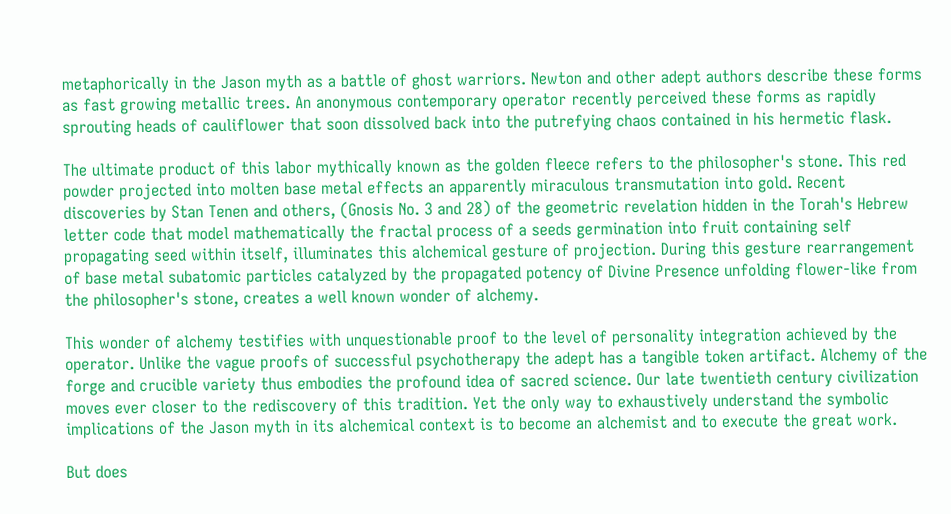metaphorically in the Jason myth as a battle of ghost warriors. Newton and other adept authors describe these forms as fast growing metallic trees. An anonymous contemporary operator recently perceived these forms as rapidly sprouting heads of cauliflower that soon dissolved back into the putrefying chaos contained in his hermetic flask.

The ultimate product of this labor mythically known as the golden fleece refers to the philosopher's stone. This red powder projected into molten base metal effects an apparently miraculous transmutation into gold. Recent discoveries by Stan Tenen and others, (Gnosis No. 3 and 28) of the geometric revelation hidden in the Torah's Hebrew letter code that model mathematically the fractal process of a seeds germination into fruit containing self propagating seed within itself, illuminates this alchemical gesture of projection. During this gesture rearrangement of base metal subatomic particles catalyzed by the propagated potency of Divine Presence unfolding flower-like from the philosopher's stone, creates a well known wonder of alchemy.

This wonder of alchemy testifies with unquestionable proof to the level of personality integration achieved by the operator. Unlike the vague proofs of successful psychotherapy the adept has a tangible token artifact. Alchemy of the forge and crucible variety thus embodies the profound idea of sacred science. Our late twentieth century civilization moves ever closer to the rediscovery of this tradition. Yet the only way to exhaustively understand the symbolic implications of the Jason myth in its alchemical context is to become an alchemist and to execute the great work.

But does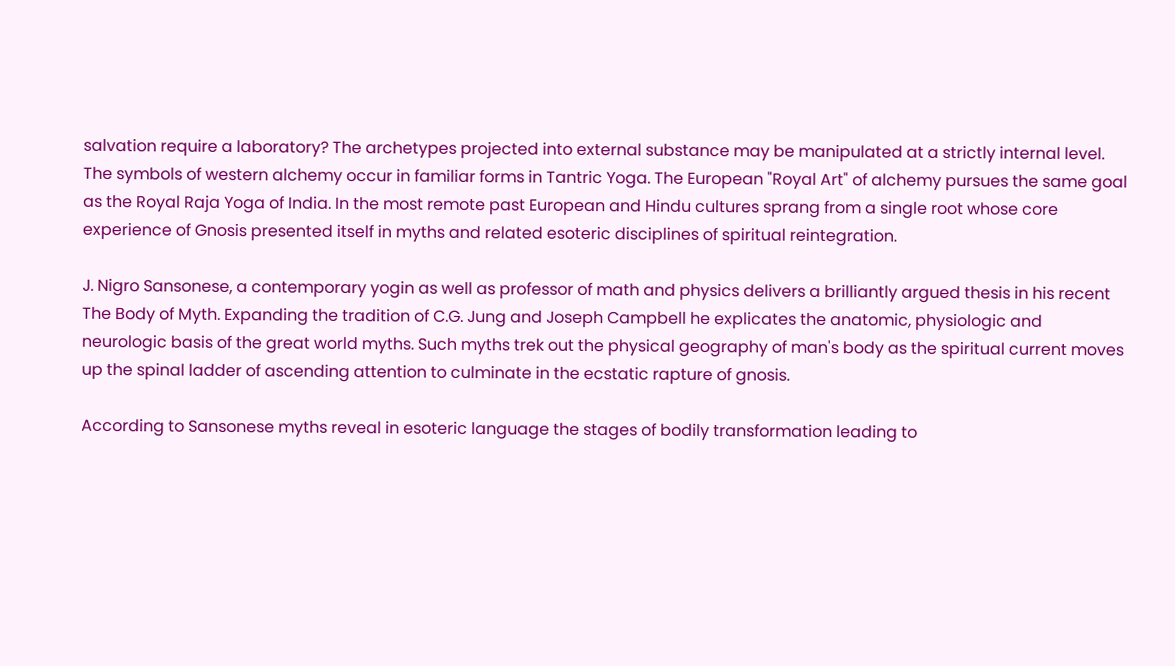salvation require a laboratory? The archetypes projected into external substance may be manipulated at a strictly internal level. The symbols of western alchemy occur in familiar forms in Tantric Yoga. The European "Royal Art" of alchemy pursues the same goal as the Royal Raja Yoga of India. In the most remote past European and Hindu cultures sprang from a single root whose core experience of Gnosis presented itself in myths and related esoteric disciplines of spiritual reintegration.

J. Nigro Sansonese, a contemporary yogin as well as professor of math and physics delivers a brilliantly argued thesis in his recent The Body of Myth. Expanding the tradition of C.G. Jung and Joseph Campbell he explicates the anatomic, physiologic and neurologic basis of the great world myths. Such myths trek out the physical geography of man's body as the spiritual current moves up the spinal ladder of ascending attention to culminate in the ecstatic rapture of gnosis.

According to Sansonese myths reveal in esoteric language the stages of bodily transformation leading to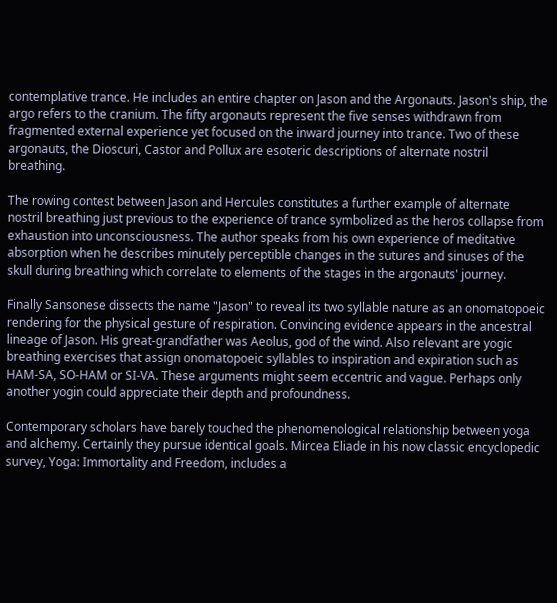contemplative trance. He includes an entire chapter on Jason and the Argonauts. Jason's ship, the argo refers to the cranium. The fifty argonauts represent the five senses withdrawn from fragmented external experience yet focused on the inward journey into trance. Two of these argonauts, the Dioscuri, Castor and Pollux are esoteric descriptions of alternate nostril breathing.

The rowing contest between Jason and Hercules constitutes a further example of alternate nostril breathing just previous to the experience of trance symbolized as the heros collapse from exhaustion into unconsciousness. The author speaks from his own experience of meditative absorption when he describes minutely perceptible changes in the sutures and sinuses of the skull during breathing which correlate to elements of the stages in the argonauts' journey.

Finally Sansonese dissects the name "Jason" to reveal its two syllable nature as an onomatopoeic rendering for the physical gesture of respiration. Convincing evidence appears in the ancestral lineage of Jason. His great-grandfather was Aeolus, god of the wind. Also relevant are yogic breathing exercises that assign onomatopoeic syllables to inspiration and expiration such as HAM-SA, SO-HAM or SI-VA. These arguments might seem eccentric and vague. Perhaps only another yogin could appreciate their depth and profoundness.

Contemporary scholars have barely touched the phenomenological relationship between yoga and alchemy. Certainly they pursue identical goals. Mircea Eliade in his now classic encyclopedic survey, Yoga: Immortality and Freedom, includes a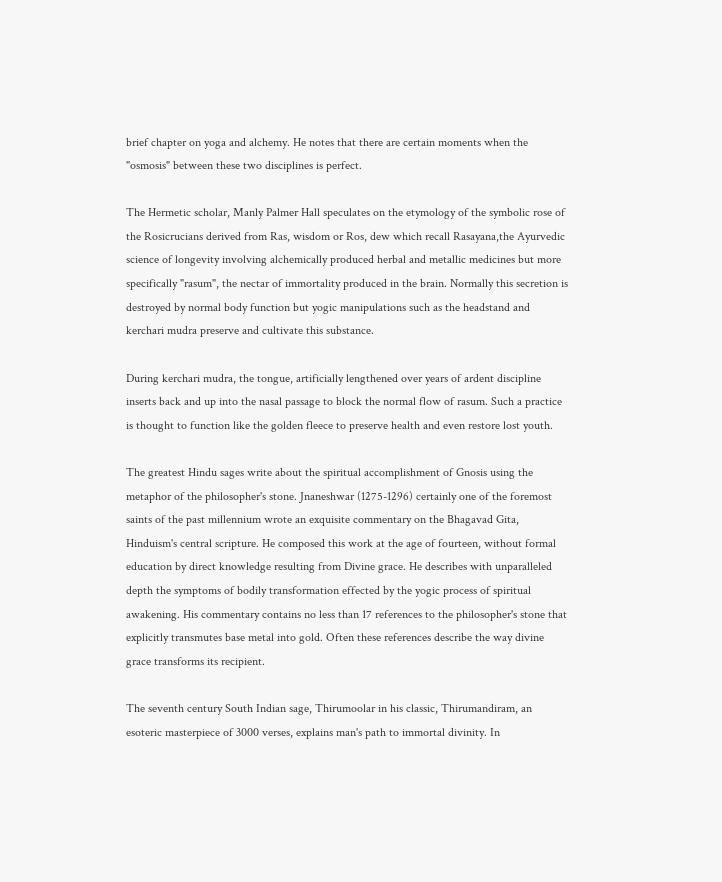brief chapter on yoga and alchemy. He notes that there are certain moments when the "osmosis" between these two disciplines is perfect.

The Hermetic scholar, Manly Palmer Hall speculates on the etymology of the symbolic rose of the Rosicrucians derived from Ras, wisdom or Ros, dew which recall Rasayana,the Ayurvedic science of longevity involving alchemically produced herbal and metallic medicines but more specifically "rasum", the nectar of immortality produced in the brain. Normally this secretion is destroyed by normal body function but yogic manipulations such as the headstand and kerchari mudra preserve and cultivate this substance.

During kerchari mudra, the tongue, artificially lengthened over years of ardent discipline inserts back and up into the nasal passage to block the normal flow of rasum. Such a practice is thought to function like the golden fleece to preserve health and even restore lost youth.

The greatest Hindu sages write about the spiritual accomplishment of Gnosis using the metaphor of the philosopher's stone. Jnaneshwar (1275-1296) certainly one of the foremost saints of the past millennium wrote an exquisite commentary on the Bhagavad Gita, Hinduism's central scripture. He composed this work at the age of fourteen, without formal education by direct knowledge resulting from Divine grace. He describes with unparalleled depth the symptoms of bodily transformation effected by the yogic process of spiritual awakening. His commentary contains no less than 17 references to the philosopher's stone that explicitly transmutes base metal into gold. Often these references describe the way divine grace transforms its recipient.

The seventh century South Indian sage, Thirumoolar in his classic, Thirumandiram, an esoteric masterpiece of 3000 verses, explains man's path to immortal divinity. In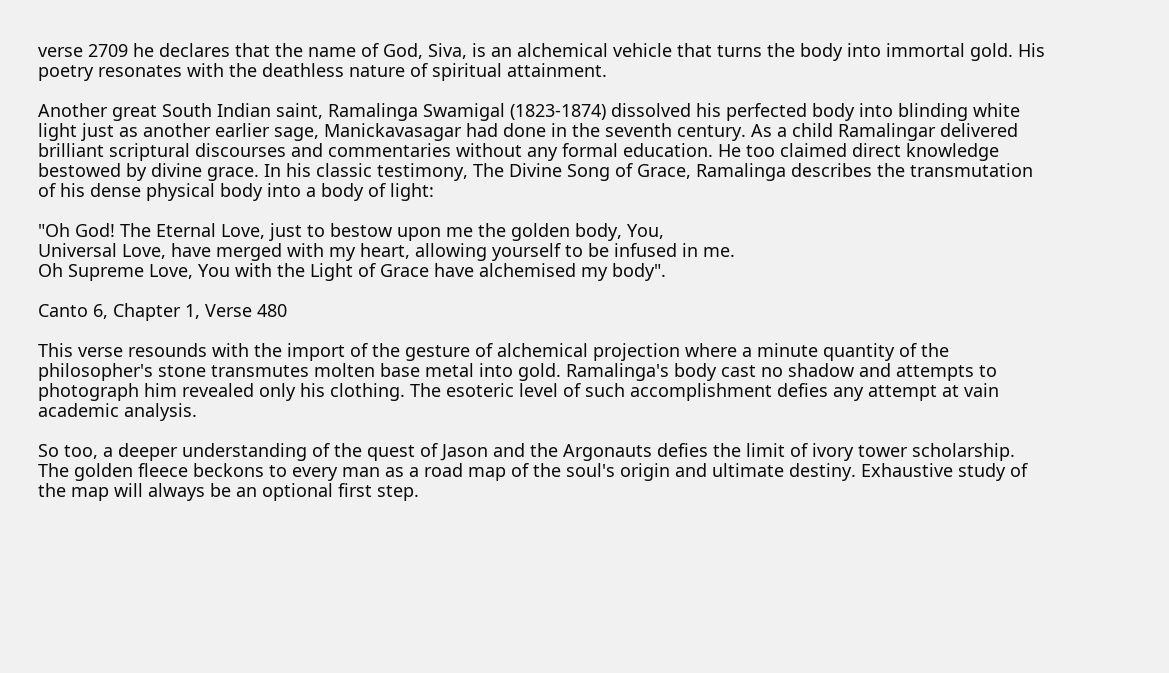verse 2709 he declares that the name of God, Siva, is an alchemical vehicle that turns the body into immortal gold. His poetry resonates with the deathless nature of spiritual attainment.

Another great South Indian saint, Ramalinga Swamigal (1823-1874) dissolved his perfected body into blinding white light just as another earlier sage, Manickavasagar had done in the seventh century. As a child Ramalingar delivered brilliant scriptural discourses and commentaries without any formal education. He too claimed direct knowledge bestowed by divine grace. In his classic testimony, The Divine Song of Grace, Ramalinga describes the transmutation of his dense physical body into a body of light:

"Oh God! The Eternal Love, just to bestow upon me the golden body, You,
Universal Love, have merged with my heart, allowing yourself to be infused in me.
Oh Supreme Love, You with the Light of Grace have alchemised my body".

Canto 6, Chapter 1, Verse 480

This verse resounds with the import of the gesture of alchemical projection where a minute quantity of the philosopher's stone transmutes molten base metal into gold. Ramalinga's body cast no shadow and attempts to photograph him revealed only his clothing. The esoteric level of such accomplishment defies any attempt at vain academic analysis.

So too, a deeper understanding of the quest of Jason and the Argonauts defies the limit of ivory tower scholarship. The golden fleece beckons to every man as a road map of the soul's origin and ultimate destiny. Exhaustive study of the map will always be an optional first step.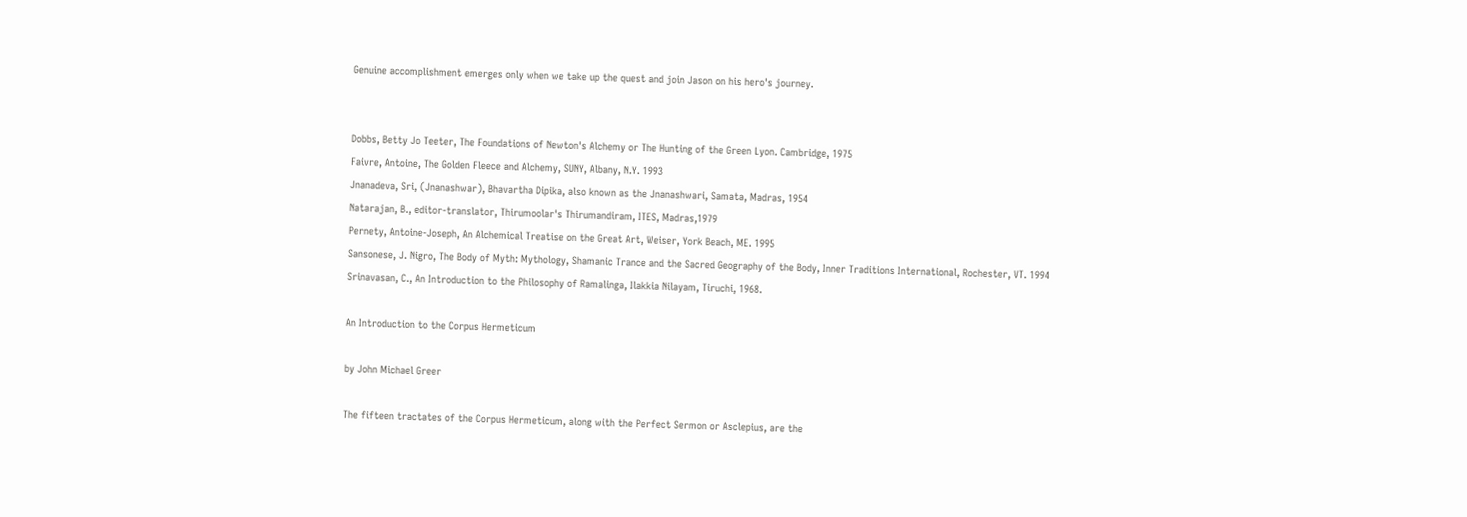Genuine accomplishment emerges only when we take up the quest and join Jason on his hero's journey.


Dobbs, Betty Jo Teeter, The Foundations of Newton's Alchemy or The Hunting of the Green Lyon. Cambridge, 1975
Faivre, Antoine, The Golden Fleece and Alchemy, SUNY, Albany, N.Y. 1993
Jnanadeva, Sri, (Jnanashwar), Bhavartha Dipika, also known as the Jnanashwari, Samata, Madras, 1954
Natarajan, B., editor-translator, Thirumoolar's Thirumandiram, ITES, Madras,1979
Pernety, Antoine-Joseph, An Alchemical Treatise on the Great Art, Weiser, York Beach, ME. 1995
Sansonese, J. Nigro, The Body of Myth: Mythology, Shamanic Trance and the Sacred Geography of the Body, Inner Traditions International, Rochester, VT. 1994
Srinavasan, C., An Introduction to the Philosophy of Ramalinga, Ilakkia Nilayam, Tiruchi, 1968.

An Introduction to the Corpus Hermeticum

by John Michael Greer

The fifteen tractates of the Corpus Hermeticum, along with the Perfect Sermon or Asclepius, are the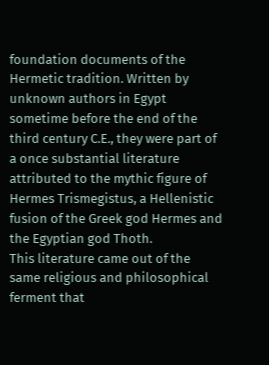foundation documents of the Hermetic tradition. Written by unknown authors in Egypt sometime before the end of the third century C.E., they were part of a once substantial literature attributed to the mythic figure of Hermes Trismegistus, a Hellenistic fusion of the Greek god Hermes and the Egyptian god Thoth.
This literature came out of the same religious and philosophical ferment that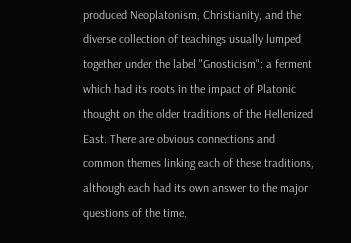produced Neoplatonism, Christianity, and the diverse collection of teachings usually lumped together under the label "Gnosticism": a ferment which had its roots in the impact of Platonic thought on the older traditions of the Hellenized East. There are obvious connections and common themes linking each of these traditions, although each had its own answer to the major questions of the time.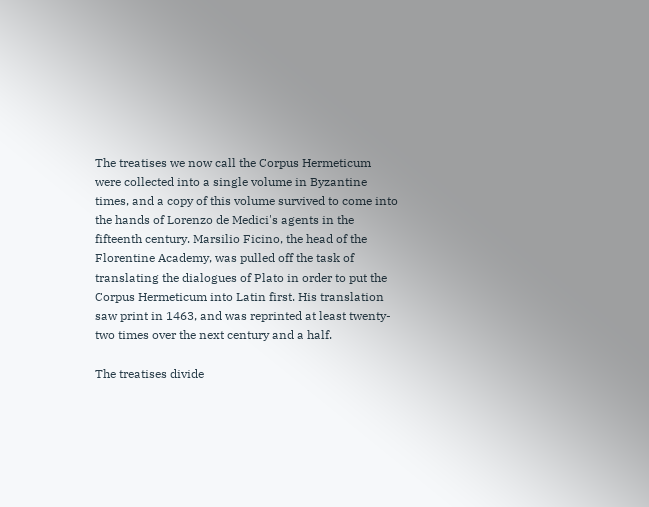The treatises we now call the Corpus Hermeticum were collected into a single volume in Byzantine times, and a copy of this volume survived to come into the hands of Lorenzo de Medici's agents in the fifteenth century. Marsilio Ficino, the head of the Florentine Academy, was pulled off the task of translating the dialogues of Plato in order to put the Corpus Hermeticum into Latin first. His translation saw print in 1463, and was reprinted at least twenty-two times over the next century and a half.

The treatises divide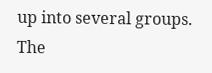up into several groups. The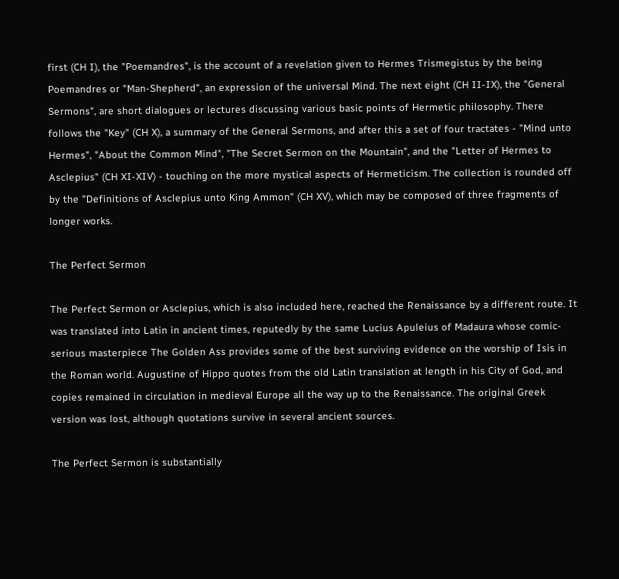first (CH I), the "Poemandres", is the account of a revelation given to Hermes Trismegistus by the being Poemandres or "Man-Shepherd", an expression of the universal Mind. The next eight (CH II-IX), the "General Sermons", are short dialogues or lectures discussing various basic points of Hermetic philosophy. There follows the "Key" (CH X), a summary of the General Sermons, and after this a set of four tractates - "Mind unto Hermes", "About the Common Mind", "The Secret Sermon on the Mountain", and the "Letter of Hermes to Asclepius" (CH XI-XIV) - touching on the more mystical aspects of Hermeticism. The collection is rounded off by the "Definitions of Asclepius unto King Ammon" (CH XV), which may be composed of three fragments of longer works.

The Perfect Sermon

The Perfect Sermon or Asclepius, which is also included here, reached the Renaissance by a different route. It was translated into Latin in ancient times, reputedly by the same Lucius Apuleius of Madaura whose comic-serious masterpiece The Golden Ass provides some of the best surviving evidence on the worship of Isis in the Roman world. Augustine of Hippo quotes from the old Latin translation at length in his City of God, and copies remained in circulation in medieval Europe all the way up to the Renaissance. The original Greek version was lost, although quotations survive in several ancient sources.

The Perfect Sermon is substantially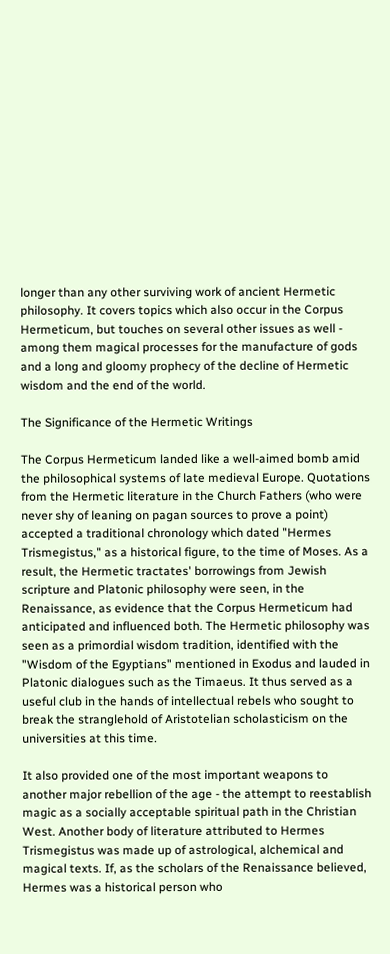longer than any other surviving work of ancient Hermetic philosophy. It covers topics which also occur in the Corpus Hermeticum, but touches on several other issues as well - among them magical processes for the manufacture of gods and a long and gloomy prophecy of the decline of Hermetic wisdom and the end of the world.

The Significance of the Hermetic Writings

The Corpus Hermeticum landed like a well-aimed bomb amid the philosophical systems of late medieval Europe. Quotations from the Hermetic literature in the Church Fathers (who were never shy of leaning on pagan sources to prove a point) accepted a traditional chronology which dated "Hermes Trismegistus," as a historical figure, to the time of Moses. As a result, the Hermetic tractates' borrowings from Jewish scripture and Platonic philosophy were seen, in the Renaissance, as evidence that the Corpus Hermeticum had anticipated and influenced both. The Hermetic philosophy was seen as a primordial wisdom tradition, identified with the "Wisdom of the Egyptians" mentioned in Exodus and lauded in Platonic dialogues such as the Timaeus. It thus served as a useful club in the hands of intellectual rebels who sought to break the stranglehold of Aristotelian scholasticism on the universities at this time.

It also provided one of the most important weapons to another major rebellion of the age - the attempt to reestablish magic as a socially acceptable spiritual path in the Christian West. Another body of literature attributed to Hermes Trismegistus was made up of astrological, alchemical and magical texts. If, as the scholars of the Renaissance believed, Hermes was a historical person who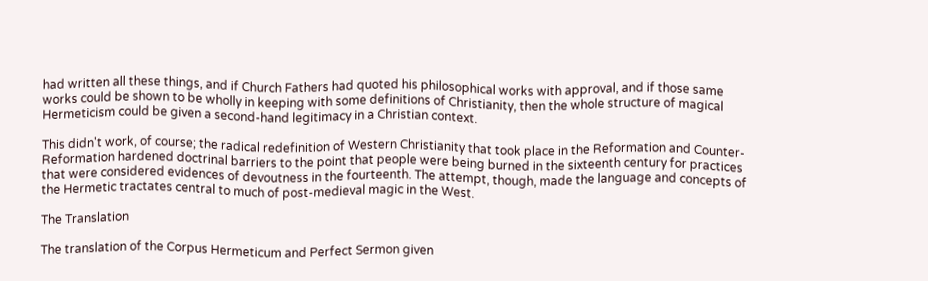had written all these things, and if Church Fathers had quoted his philosophical works with approval, and if those same works could be shown to be wholly in keeping with some definitions of Christianity, then the whole structure of magical Hermeticism could be given a second-hand legitimacy in a Christian context.

This didn't work, of course; the radical redefinition of Western Christianity that took place in the Reformation and Counter-Reformation hardened doctrinal barriers to the point that people were being burned in the sixteenth century for practices that were considered evidences of devoutness in the fourteenth. The attempt, though, made the language and concepts of the Hermetic tractates central to much of post-medieval magic in the West.

The Translation

The translation of the Corpus Hermeticum and Perfect Sermon given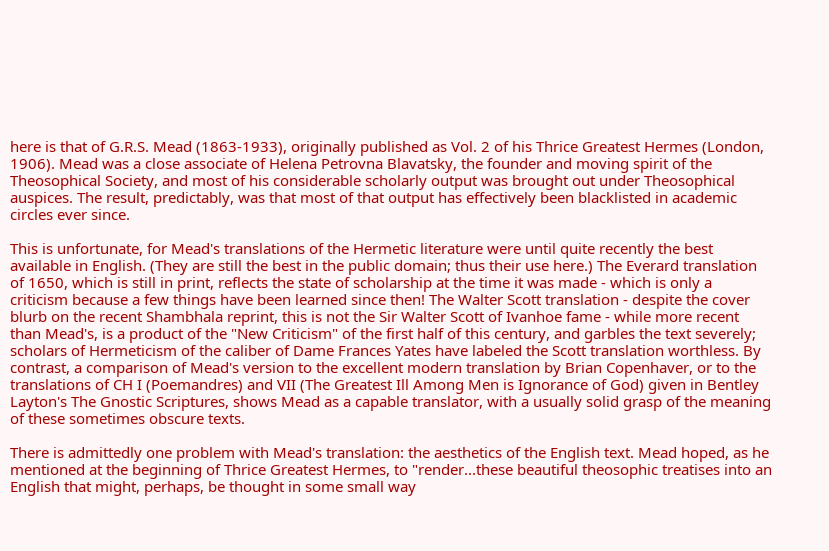here is that of G.R.S. Mead (1863-1933), originally published as Vol. 2 of his Thrice Greatest Hermes (London, 1906). Mead was a close associate of Helena Petrovna Blavatsky, the founder and moving spirit of the Theosophical Society, and most of his considerable scholarly output was brought out under Theosophical auspices. The result, predictably, was that most of that output has effectively been blacklisted in academic circles ever since.

This is unfortunate, for Mead's translations of the Hermetic literature were until quite recently the best available in English. (They are still the best in the public domain; thus their use here.) The Everard translation of 1650, which is still in print, reflects the state of scholarship at the time it was made - which is only a criticism because a few things have been learned since then! The Walter Scott translation - despite the cover blurb on the recent Shambhala reprint, this is not the Sir Walter Scott of Ivanhoe fame - while more recent than Mead's, is a product of the "New Criticism" of the first half of this century, and garbles the text severely; scholars of Hermeticism of the caliber of Dame Frances Yates have labeled the Scott translation worthless. By contrast, a comparison of Mead's version to the excellent modern translation by Brian Copenhaver, or to the translations of CH I (Poemandres) and VII (The Greatest Ill Among Men is Ignorance of God) given in Bentley Layton's The Gnostic Scriptures, shows Mead as a capable translator, with a usually solid grasp of the meaning of these sometimes obscure texts.

There is admittedly one problem with Mead's translation: the aesthetics of the English text. Mead hoped, as he mentioned at the beginning of Thrice Greatest Hermes, to "render...these beautiful theosophic treatises into an English that might, perhaps, be thought in some small way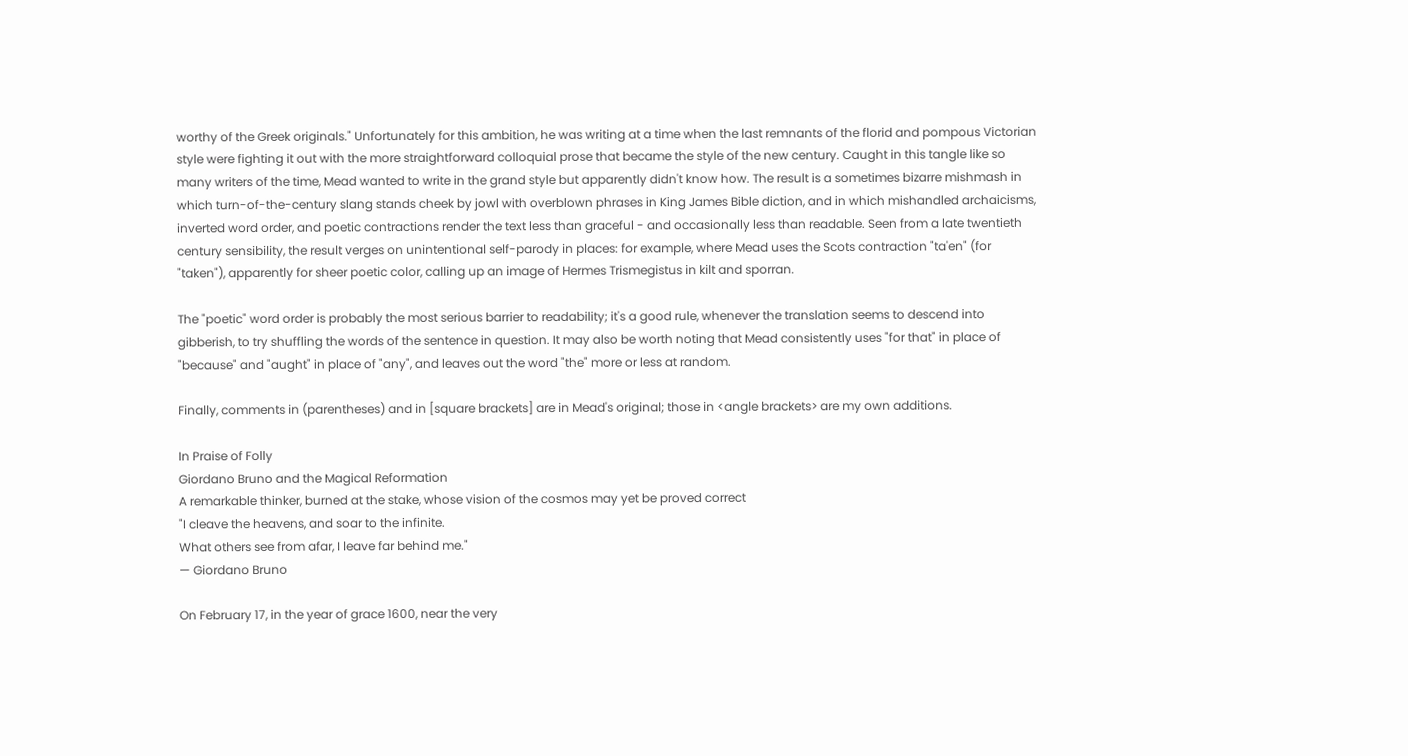worthy of the Greek originals." Unfortunately for this ambition, he was writing at a time when the last remnants of the florid and pompous Victorian style were fighting it out with the more straightforward colloquial prose that became the style of the new century. Caught in this tangle like so many writers of the time, Mead wanted to write in the grand style but apparently didn't know how. The result is a sometimes bizarre mishmash in which turn-of-the-century slang stands cheek by jowl with overblown phrases in King James Bible diction, and in which mishandled archaicisms, inverted word order, and poetic contractions render the text less than graceful - and occasionally less than readable. Seen from a late twentieth century sensibility, the result verges on unintentional self-parody in places: for example, where Mead uses the Scots contraction "ta'en" (for "taken"), apparently for sheer poetic color, calling up an image of Hermes Trismegistus in kilt and sporran.

The "poetic" word order is probably the most serious barrier to readability; it's a good rule, whenever the translation seems to descend into gibberish, to try shuffling the words of the sentence in question. It may also be worth noting that Mead consistently uses "for that" in place of "because" and "aught" in place of "any", and leaves out the word "the" more or less at random.

Finally, comments in (parentheses) and in [square brackets] are in Mead's original; those in <angle brackets> are my own additions.

In Praise of Folly
Giordano Bruno and the Magical Reformation
A remarkable thinker, burned at the stake, whose vision of the cosmos may yet be proved correct
"I cleave the heavens, and soar to the infinite.
What others see from afar, I leave far behind me."
— Giordano Bruno

On February 17, in the year of grace 1600, near the very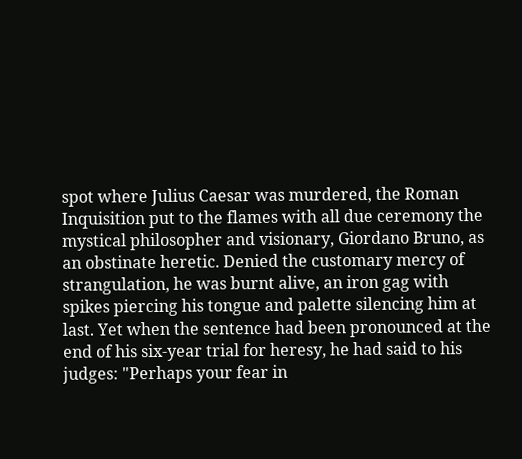spot where Julius Caesar was murdered, the Roman Inquisition put to the flames with all due ceremony the mystical philosopher and visionary, Giordano Bruno, as an obstinate heretic. Denied the customary mercy of strangulation, he was burnt alive, an iron gag with spikes piercing his tongue and palette silencing him at last. Yet when the sentence had been pronounced at the end of his six-year trial for heresy, he had said to his judges: "Perhaps your fear in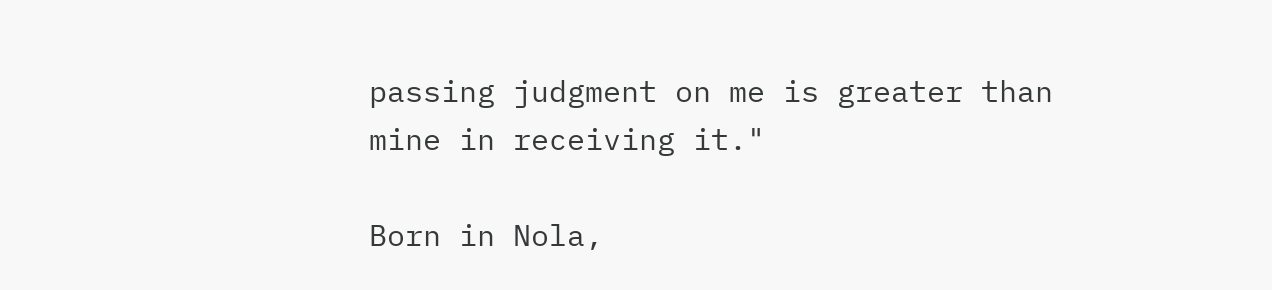passing judgment on me is greater than mine in receiving it."

Born in Nola,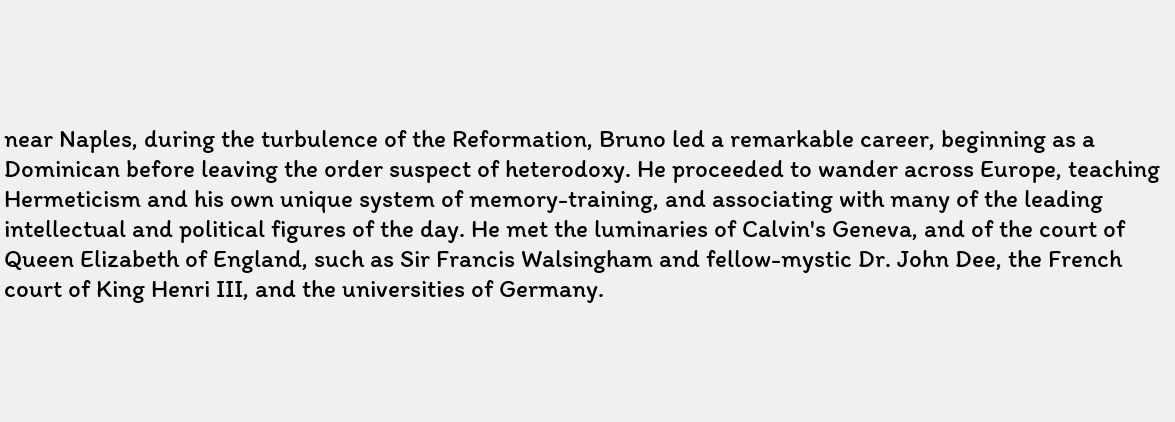near Naples, during the turbulence of the Reformation, Bruno led a remarkable career, beginning as a Dominican before leaving the order suspect of heterodoxy. He proceeded to wander across Europe, teaching Hermeticism and his own unique system of memory-training, and associating with many of the leading intellectual and political figures of the day. He met the luminaries of Calvin's Geneva, and of the court of Queen Elizabeth of England, such as Sir Francis Walsingham and fellow-mystic Dr. John Dee, the French court of King Henri III, and the universities of Germany.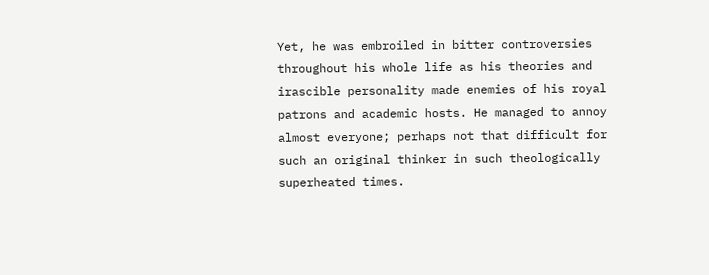Yet, he was embroiled in bitter controversies throughout his whole life as his theories and irascible personality made enemies of his royal patrons and academic hosts. He managed to annoy almost everyone; perhaps not that difficult for such an original thinker in such theologically superheated times.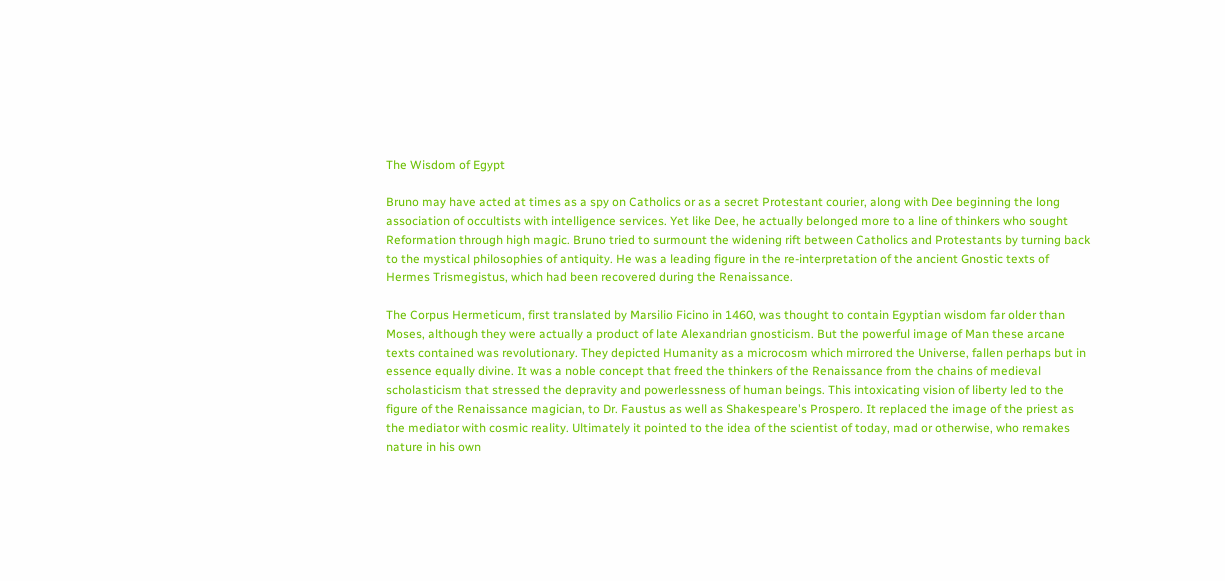The Wisdom of Egypt

Bruno may have acted at times as a spy on Catholics or as a secret Protestant courier, along with Dee beginning the long association of occultists with intelligence services. Yet like Dee, he actually belonged more to a line of thinkers who sought Reformation through high magic. Bruno tried to surmount the widening rift between Catholics and Protestants by turning back to the mystical philosophies of antiquity. He was a leading figure in the re-interpretation of the ancient Gnostic texts of Hermes Trismegistus, which had been recovered during the Renaissance.

The Corpus Hermeticum, first translated by Marsilio Ficino in 1460, was thought to contain Egyptian wisdom far older than Moses, although they were actually a product of late Alexandrian gnosticism. But the powerful image of Man these arcane texts contained was revolutionary. They depicted Humanity as a microcosm which mirrored the Universe, fallen perhaps but in essence equally divine. It was a noble concept that freed the thinkers of the Renaissance from the chains of medieval scholasticism that stressed the depravity and powerlessness of human beings. This intoxicating vision of liberty led to the figure of the Renaissance magician, to Dr. Faustus as well as Shakespeare's Prospero. It replaced the image of the priest as the mediator with cosmic reality. Ultimately it pointed to the idea of the scientist of today, mad or otherwise, who remakes nature in his own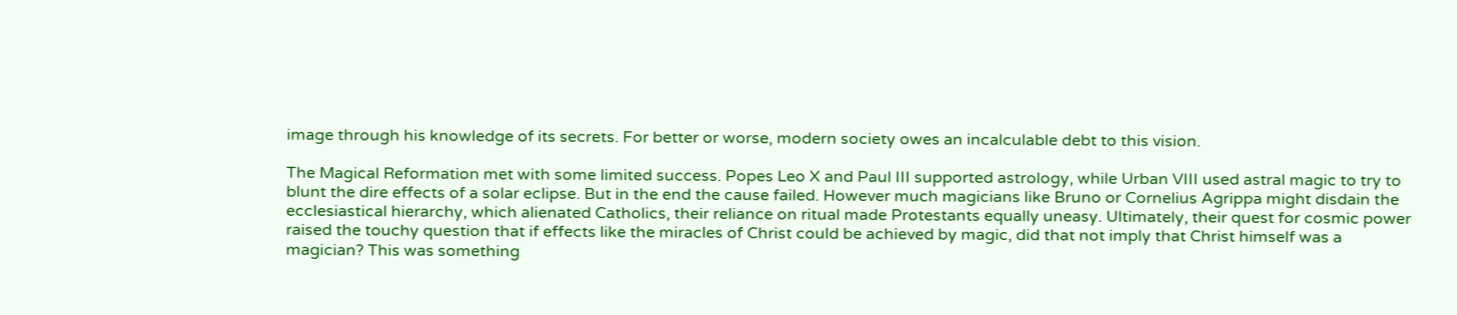image through his knowledge of its secrets. For better or worse, modern society owes an incalculable debt to this vision.

The Magical Reformation met with some limited success. Popes Leo X and Paul III supported astrology, while Urban VIII used astral magic to try to blunt the dire effects of a solar eclipse. But in the end the cause failed. However much magicians like Bruno or Cornelius Agrippa might disdain the ecclesiastical hierarchy, which alienated Catholics, their reliance on ritual made Protestants equally uneasy. Ultimately, their quest for cosmic power raised the touchy question that if effects like the miracles of Christ could be achieved by magic, did that not imply that Christ himself was a magician? This was something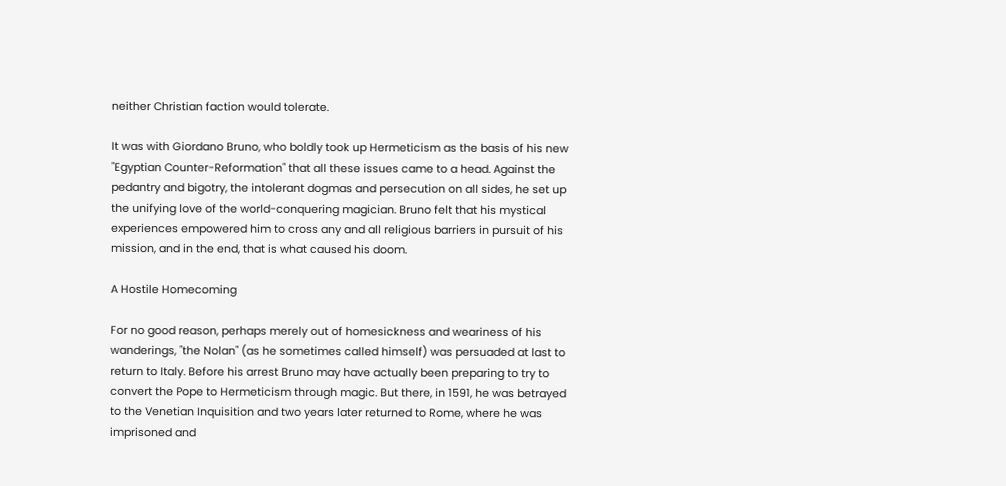neither Christian faction would tolerate.

It was with Giordano Bruno, who boldly took up Hermeticism as the basis of his new "Egyptian Counter-Reformation" that all these issues came to a head. Against the pedantry and bigotry, the intolerant dogmas and persecution on all sides, he set up the unifying love of the world-conquering magician. Bruno felt that his mystical experiences empowered him to cross any and all religious barriers in pursuit of his mission, and in the end, that is what caused his doom.

A Hostile Homecoming

For no good reason, perhaps merely out of homesickness and weariness of his wanderings, "the Nolan" (as he sometimes called himself) was persuaded at last to return to Italy. Before his arrest Bruno may have actually been preparing to try to convert the Pope to Hermeticism through magic. But there, in 1591, he was betrayed to the Venetian Inquisition and two years later returned to Rome, where he was imprisoned and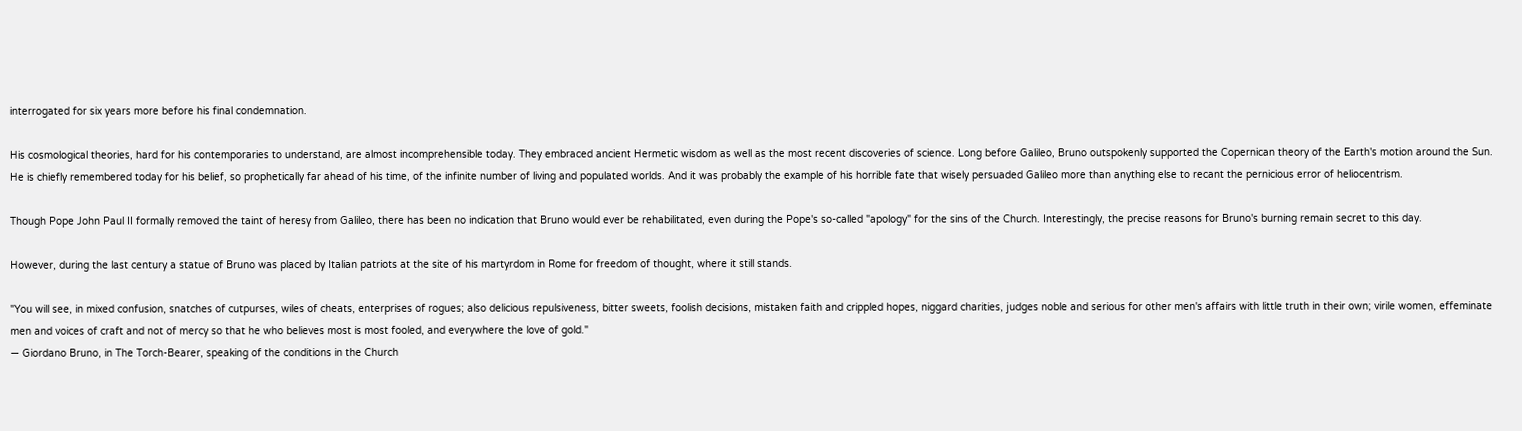interrogated for six years more before his final condemnation.

His cosmological theories, hard for his contemporaries to understand, are almost incomprehensible today. They embraced ancient Hermetic wisdom as well as the most recent discoveries of science. Long before Galileo, Bruno outspokenly supported the Copernican theory of the Earth's motion around the Sun. He is chiefly remembered today for his belief, so prophetically far ahead of his time, of the infinite number of living and populated worlds. And it was probably the example of his horrible fate that wisely persuaded Galileo more than anything else to recant the pernicious error of heliocentrism.

Though Pope John Paul II formally removed the taint of heresy from Galileo, there has been no indication that Bruno would ever be rehabilitated, even during the Pope's so-called "apology" for the sins of the Church. Interestingly, the precise reasons for Bruno's burning remain secret to this day.

However, during the last century a statue of Bruno was placed by Italian patriots at the site of his martyrdom in Rome for freedom of thought, where it still stands.

"You will see, in mixed confusion, snatches of cutpurses, wiles of cheats, enterprises of rogues; also delicious repulsiveness, bitter sweets, foolish decisions, mistaken faith and crippled hopes, niggard charities, judges noble and serious for other men's affairs with little truth in their own; virile women, effeminate men and voices of craft and not of mercy so that he who believes most is most fooled, and everywhere the love of gold."
— Giordano Bruno, in The Torch-Bearer, speaking of the conditions in the Church